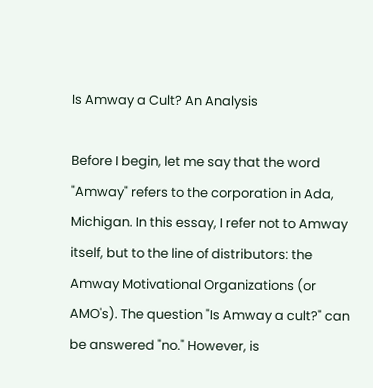Is Amway a Cult? An Analysis

Before I begin, let me say that the word "Amway" refers to the corporation in Ada, Michigan. In this essay, I refer not to Amway itself, but to the line of distributors: the Amway Motivational Organizations (or AMO's). The question "Is Amway a cult?" can be answered "no." However, is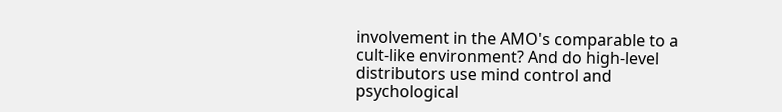involvement in the AMO's comparable to a cult-like environment? And do high-level distributors use mind control and psychological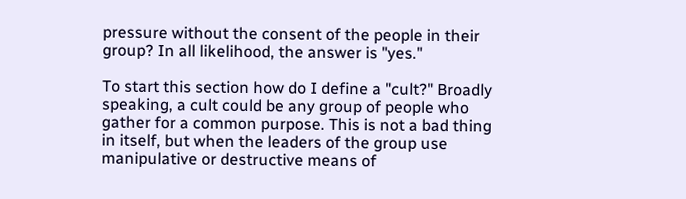pressure without the consent of the people in their group? In all likelihood, the answer is "yes."

To start this section how do I define a "cult?" Broadly speaking, a cult could be any group of people who gather for a common purpose. This is not a bad thing in itself, but when the leaders of the group use manipulative or destructive means of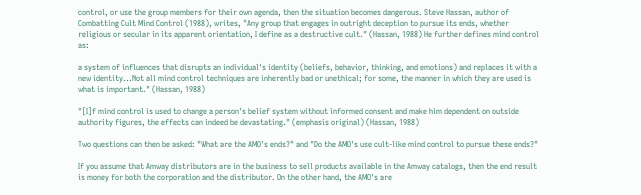control, or use the group members for their own agenda, then the situation becomes dangerous. Steve Hassan, author of Combatting Cult Mind Control (1988), writes, "Any group that engages in outright deception to pursue its ends, whether religious or secular in its apparent orientation, I define as a destructive cult." (Hassan, 1988) He further defines mind control as:

a system of influences that disrupts an individual's identity (beliefs, behavior, thinking, and emotions) and replaces it with a new identity...Not all mind control techniques are inherently bad or unethical; for some, the manner in which they are used is what is important." (Hassan, 1988)

"[I]f mind control is used to change a person's belief system without informed consent and make him dependent on outside authority figures, the effects can indeed be devastating." (emphasis original) (Hassan, 1988)

Two questions can then be asked: "What are the AMO's ends?" and "Do the AMO's use cult-like mind control to pursue these ends?"

If you assume that Amway distributors are in the business to sell products available in the Amway catalogs, then the end result is money for both the corporation and the distributor. On the other hand, the AMO's are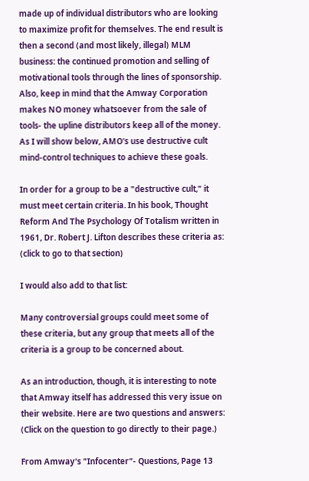made up of individual distributors who are looking to maximize profit for themselves. The end result is then a second (and most likely, illegal) MLM business: the continued promotion and selling of motivational tools through the lines of sponsorship. Also, keep in mind that the Amway Corporation makes NO money whatsoever from the sale of tools- the upline distributors keep all of the money. As I will show below, AMO's use destructive cult mind-control techniques to achieve these goals.

In order for a group to be a "destructive cult," it must meet certain criteria. In his book, Thought Reform And The Psychology Of Totalism written in 1961, Dr. Robert J. Lifton describes these criteria as: (click to go to that section)

I would also add to that list:

Many controversial groups could meet some of these criteria, but any group that meets all of the criteria is a group to be concerned about.

As an introduction, though, it is interesting to note that Amway itself has addressed this very issue on their website. Here are two questions and answers: (Click on the question to go directly to their page.)

From Amway's "Infocenter"- Questions, Page 13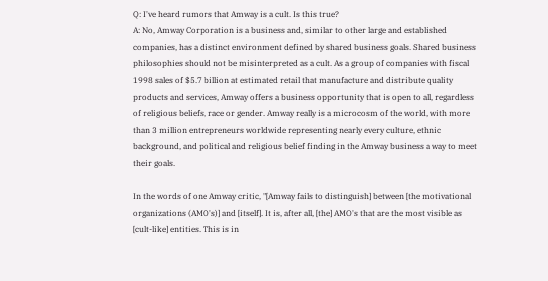Q: I've heard rumors that Amway is a cult. Is this true?
A: No, Amway Corporation is a business and, similar to other large and established companies, has a distinct environment defined by shared business goals. Shared business philosophies should not be misinterpreted as a cult. As a group of companies with fiscal 1998 sales of $5.7 billion at estimated retail that manufacture and distribute quality products and services, Amway offers a business opportunity that is open to all, regardless of religious beliefs, race or gender. Amway really is a microcosm of the world, with more than 3 million entrepreneurs worldwide representing nearly every culture, ethnic background, and political and religious belief finding in the Amway business a way to meet their goals.

In the words of one Amway critic, "[Amway fails to distinguish] between [the motivational organizations (AMO's)] and [itself]. It is, after all, [the] AMO's that are the most visible as [cult-like] entities. This is in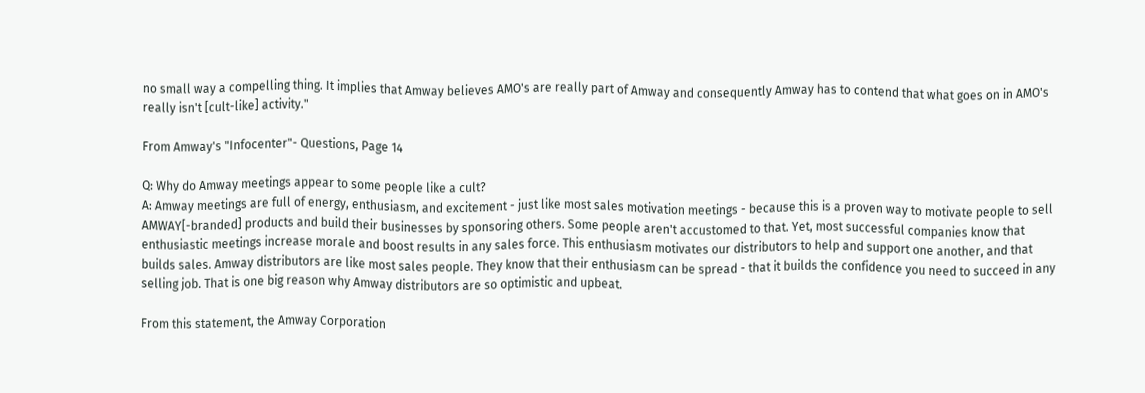no small way a compelling thing. It implies that Amway believes AMO's are really part of Amway and consequently Amway has to contend that what goes on in AMO's really isn't [cult-like] activity."

From Amway's "Infocenter"- Questions, Page 14

Q: Why do Amway meetings appear to some people like a cult?
A: Amway meetings are full of energy, enthusiasm, and excitement - just like most sales motivation meetings - because this is a proven way to motivate people to sell AMWAY[-branded] products and build their businesses by sponsoring others. Some people aren't accustomed to that. Yet, most successful companies know that enthusiastic meetings increase morale and boost results in any sales force. This enthusiasm motivates our distributors to help and support one another, and that builds sales. Amway distributors are like most sales people. They know that their enthusiasm can be spread - that it builds the confidence you need to succeed in any selling job. That is one big reason why Amway distributors are so optimistic and upbeat.

From this statement, the Amway Corporation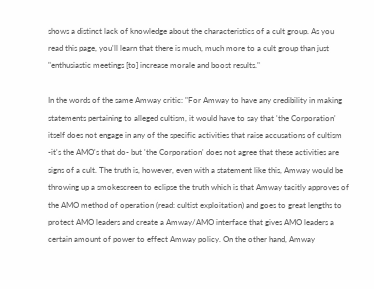shows a distinct lack of knowledge about the characteristics of a cult group. As you read this page, you'll learn that there is much, much more to a cult group than just "enthusiastic meetings [to] increase morale and boost results."

In the words of the same Amway critic: "For Amway to have any credibility in making statements pertaining to alleged cultism, it would have to say that 'the Corporation' itself does not engage in any of the specific activities that raise accusations of cultism -it's the AMO's that do- but 'the Corporation' does not agree that these activities are signs of a cult. The truth is, however, even with a statement like this, Amway would be throwing up a smokescreen to eclipse the truth which is that Amway tacitly approves of the AMO method of operation (read: cultist exploitation) and goes to great lengths to protect AMO leaders and create a Amway/AMO interface that gives AMO leaders a certain amount of power to effect Amway policy. On the other hand, Amway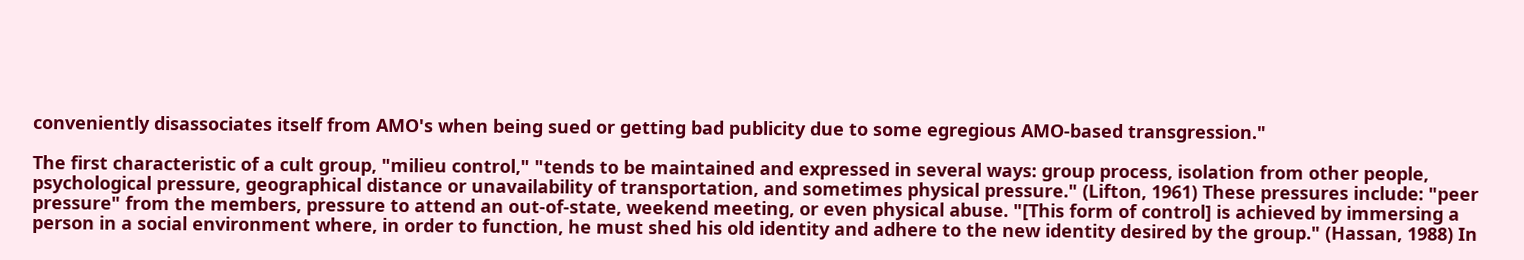conveniently disassociates itself from AMO's when being sued or getting bad publicity due to some egregious AMO-based transgression."

The first characteristic of a cult group, "milieu control," "tends to be maintained and expressed in several ways: group process, isolation from other people, psychological pressure, geographical distance or unavailability of transportation, and sometimes physical pressure." (Lifton, 1961) These pressures include: "peer pressure" from the members, pressure to attend an out-of-state, weekend meeting, or even physical abuse. "[This form of control] is achieved by immersing a person in a social environment where, in order to function, he must shed his old identity and adhere to the new identity desired by the group." (Hassan, 1988) In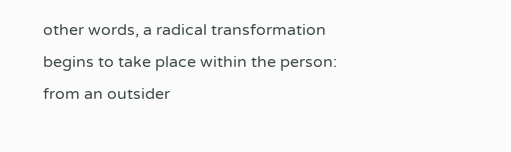other words, a radical transformation begins to take place within the person: from an outsider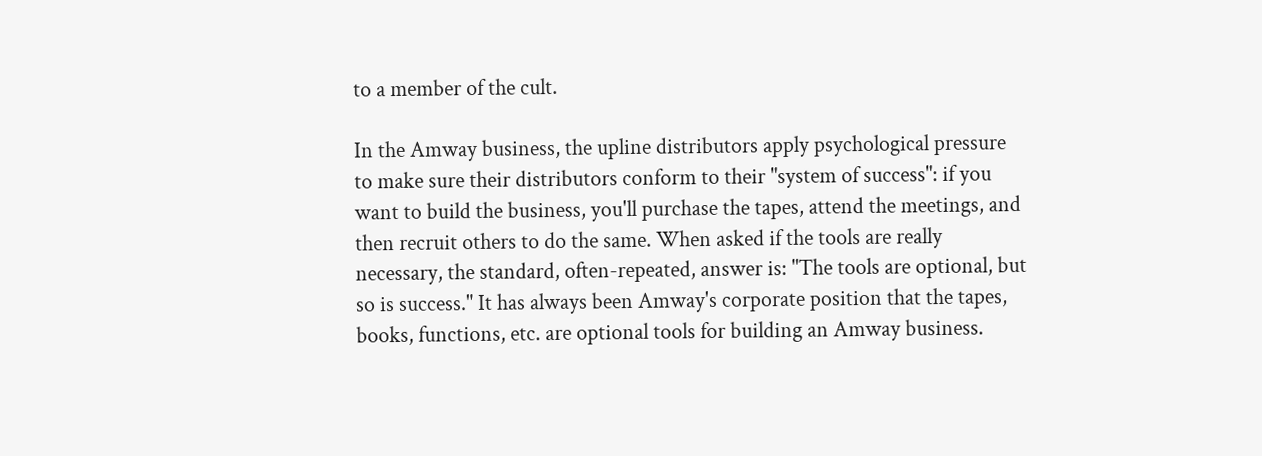to a member of the cult.

In the Amway business, the upline distributors apply psychological pressure to make sure their distributors conform to their "system of success": if you want to build the business, you'll purchase the tapes, attend the meetings, and then recruit others to do the same. When asked if the tools are really necessary, the standard, often-repeated, answer is: "The tools are optional, but so is success." It has always been Amway's corporate position that the tapes, books, functions, etc. are optional tools for building an Amway business.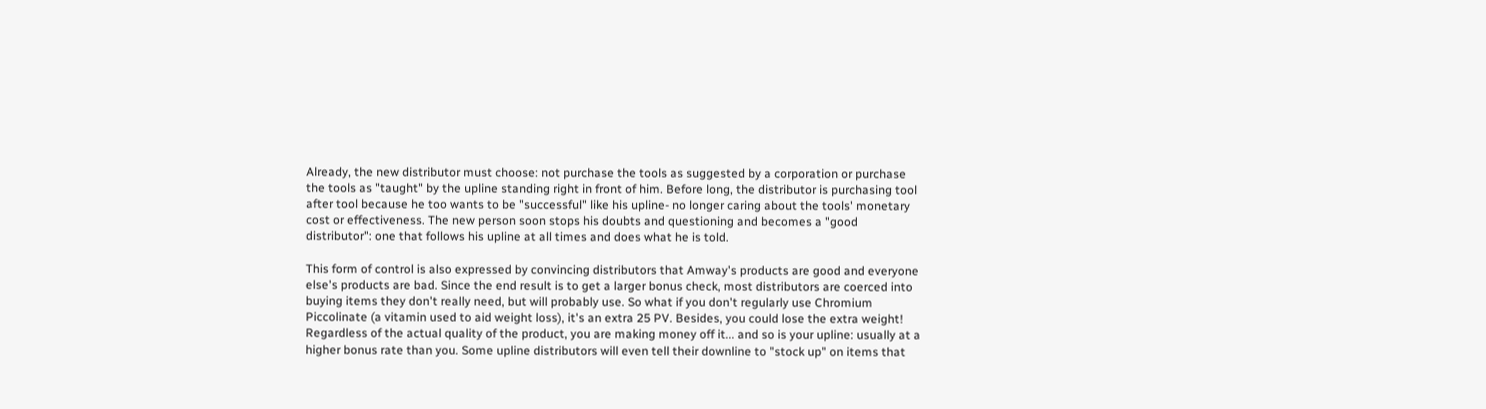Already, the new distributor must choose: not purchase the tools as suggested by a corporation or purchase the tools as "taught" by the upline standing right in front of him. Before long, the distributor is purchasing tool after tool because he too wants to be "successful" like his upline- no longer caring about the tools' monetary cost or effectiveness. The new person soon stops his doubts and questioning and becomes a "good distributor": one that follows his upline at all times and does what he is told.

This form of control is also expressed by convincing distributors that Amway's products are good and everyone else's products are bad. Since the end result is to get a larger bonus check, most distributors are coerced into buying items they don't really need, but will probably use. So what if you don't regularly use Chromium Piccolinate (a vitamin used to aid weight loss), it's an extra 25 PV. Besides, you could lose the extra weight! Regardless of the actual quality of the product, you are making money off it... and so is your upline: usually at a higher bonus rate than you. Some upline distributors will even tell their downline to "stock up" on items that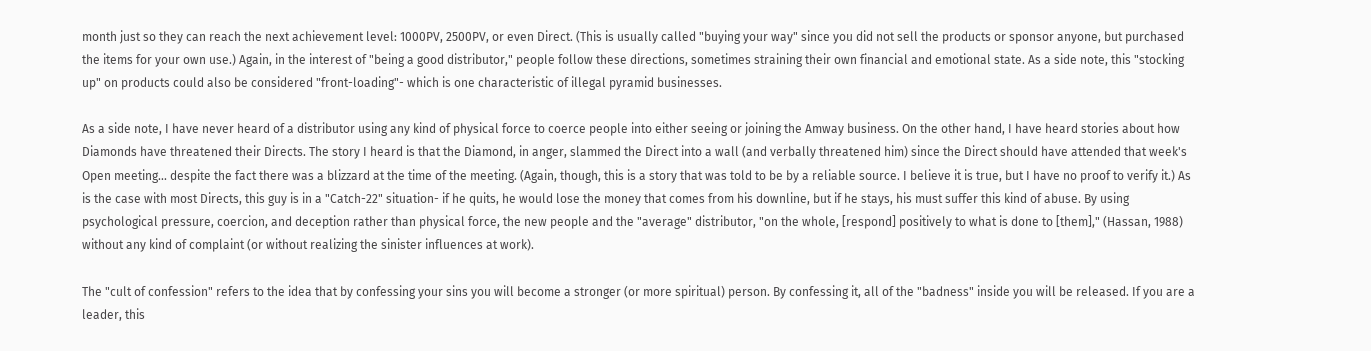month just so they can reach the next achievement level: 1000PV, 2500PV, or even Direct. (This is usually called "buying your way" since you did not sell the products or sponsor anyone, but purchased the items for your own use.) Again, in the interest of "being a good distributor," people follow these directions, sometimes straining their own financial and emotional state. As a side note, this "stocking up" on products could also be considered "front-loading"- which is one characteristic of illegal pyramid businesses.

As a side note, I have never heard of a distributor using any kind of physical force to coerce people into either seeing or joining the Amway business. On the other hand, I have heard stories about how Diamonds have threatened their Directs. The story I heard is that the Diamond, in anger, slammed the Direct into a wall (and verbally threatened him) since the Direct should have attended that week's Open meeting... despite the fact there was a blizzard at the time of the meeting. (Again, though, this is a story that was told to be by a reliable source. I believe it is true, but I have no proof to verify it.) As is the case with most Directs, this guy is in a "Catch-22" situation- if he quits, he would lose the money that comes from his downline, but if he stays, his must suffer this kind of abuse. By using psychological pressure, coercion, and deception rather than physical force, the new people and the "average" distributor, "on the whole, [respond] positively to what is done to [them]," (Hassan, 1988) without any kind of complaint (or without realizing the sinister influences at work).

The "cult of confession" refers to the idea that by confessing your sins you will become a stronger (or more spiritual) person. By confessing it, all of the "badness" inside you will be released. If you are a leader, this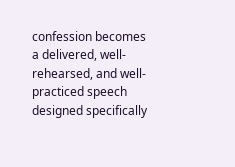confession becomes a delivered, well-rehearsed, and well-practiced speech designed specifically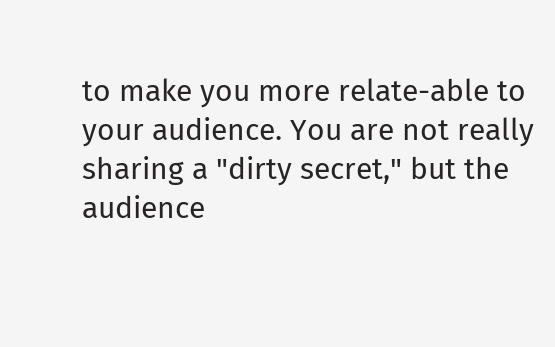to make you more relate-able to your audience. You are not really sharing a "dirty secret," but the audience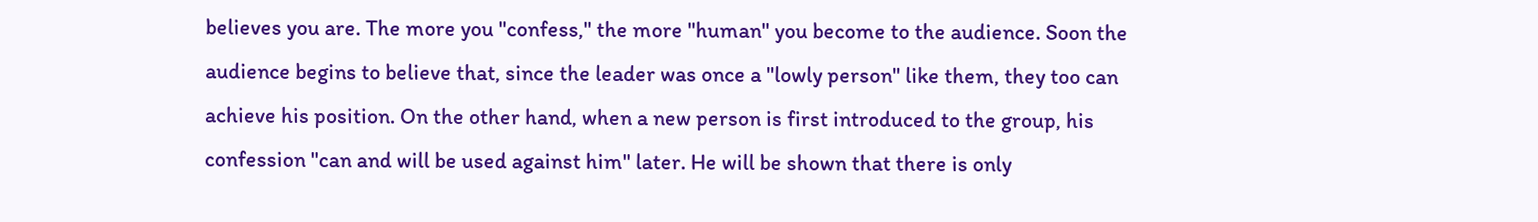believes you are. The more you "confess," the more "human" you become to the audience. Soon the audience begins to believe that, since the leader was once a "lowly person" like them, they too can achieve his position. On the other hand, when a new person is first introduced to the group, his confession "can and will be used against him" later. He will be shown that there is only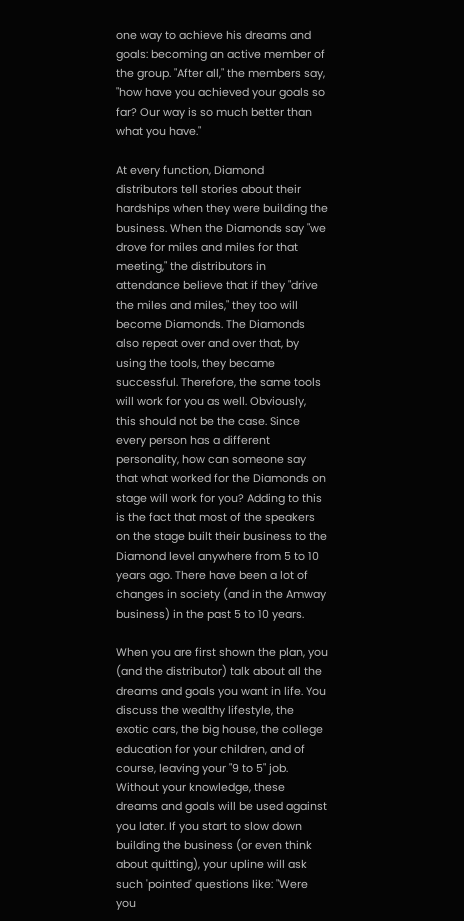one way to achieve his dreams and goals: becoming an active member of the group. "After all," the members say, "how have you achieved your goals so far? Our way is so much better than what you have."

At every function, Diamond distributors tell stories about their hardships when they were building the business. When the Diamonds say "we drove for miles and miles for that meeting," the distributors in attendance believe that if they "drive the miles and miles," they too will become Diamonds. The Diamonds also repeat over and over that, by using the tools, they became successful. Therefore, the same tools will work for you as well. Obviously, this should not be the case. Since every person has a different personality, how can someone say that what worked for the Diamonds on stage will work for you? Adding to this is the fact that most of the speakers on the stage built their business to the Diamond level anywhere from 5 to 10 years ago. There have been a lot of changes in society (and in the Amway business) in the past 5 to 10 years.

When you are first shown the plan, you (and the distributor) talk about all the dreams and goals you want in life. You discuss the wealthy lifestyle, the exotic cars, the big house, the college education for your children, and of course, leaving your "9 to 5" job. Without your knowledge, these dreams and goals will be used against you later. If you start to slow down building the business (or even think about quitting), your upline will ask such 'pointed' questions like: "Were you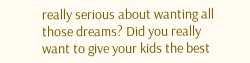really serious about wanting all those dreams? Did you really want to give your kids the best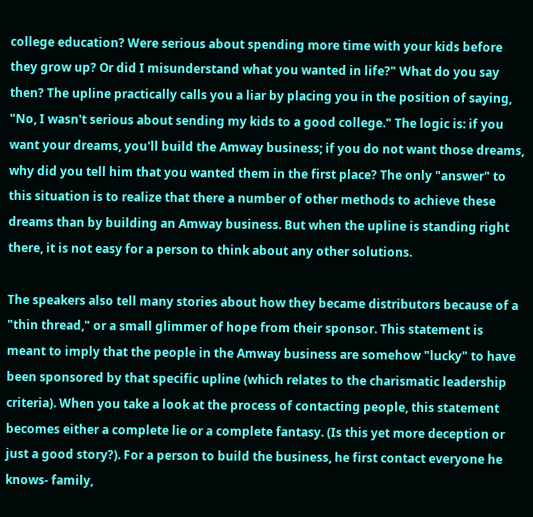college education? Were serious about spending more time with your kids before they grow up? Or did I misunderstand what you wanted in life?" What do you say then? The upline practically calls you a liar by placing you in the position of saying, "No, I wasn't serious about sending my kids to a good college." The logic is: if you want your dreams, you'll build the Amway business; if you do not want those dreams, why did you tell him that you wanted them in the first place? The only "answer" to this situation is to realize that there a number of other methods to achieve these dreams than by building an Amway business. But when the upline is standing right there, it is not easy for a person to think about any other solutions.

The speakers also tell many stories about how they became distributors because of a "thin thread," or a small glimmer of hope from their sponsor. This statement is meant to imply that the people in the Amway business are somehow "lucky" to have been sponsored by that specific upline (which relates to the charismatic leadership criteria). When you take a look at the process of contacting people, this statement becomes either a complete lie or a complete fantasy. (Is this yet more deception or just a good story?). For a person to build the business, he first contact everyone he knows- family,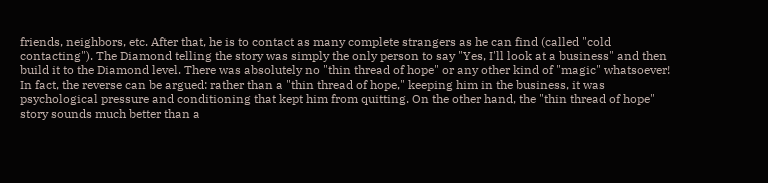friends, neighbors, etc. After that, he is to contact as many complete strangers as he can find (called "cold contacting"). The Diamond telling the story was simply the only person to say "Yes, I'll look at a business" and then build it to the Diamond level. There was absolutely no "thin thread of hope" or any other kind of "magic" whatsoever! In fact, the reverse can be argued: rather than a "thin thread of hope," keeping him in the business, it was psychological pressure and conditioning that kept him from quitting. On the other hand, the "thin thread of hope" story sounds much better than a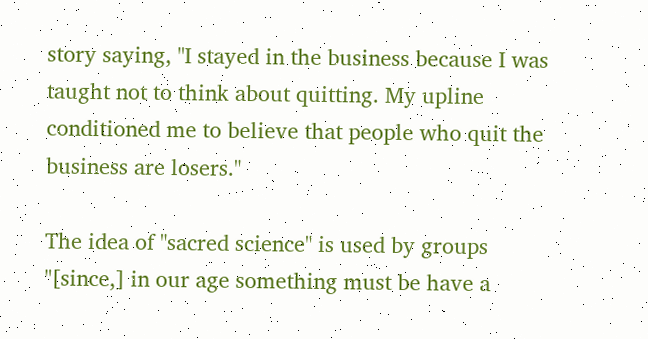story saying, "I stayed in the business because I was taught not to think about quitting. My upline conditioned me to believe that people who quit the business are losers."

The idea of "sacred science" is used by groups "[since,] in our age something must be have a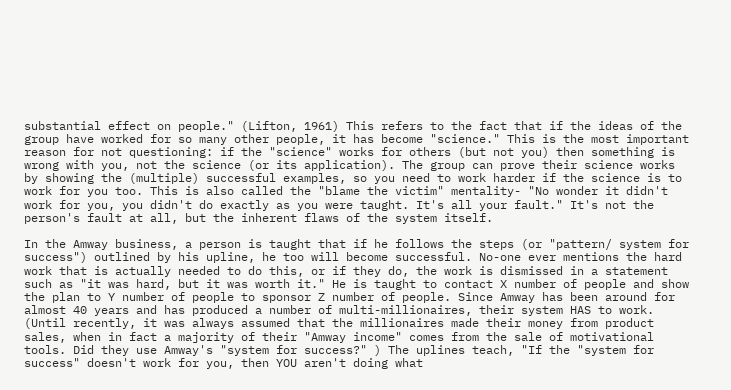substantial effect on people." (Lifton, 1961) This refers to the fact that if the ideas of the group have worked for so many other people, it has become "science." This is the most important reason for not questioning: if the "science" works for others (but not you) then something is wrong with you, not the science (or its application). The group can prove their science works by showing the (multiple) successful examples, so you need to work harder if the science is to work for you too. This is also called the "blame the victim" mentality- "No wonder it didn't work for you, you didn't do exactly as you were taught. It's all your fault." It's not the person's fault at all, but the inherent flaws of the system itself.

In the Amway business, a person is taught that if he follows the steps (or "pattern/ system for success") outlined by his upline, he too will become successful. No-one ever mentions the hard work that is actually needed to do this, or if they do, the work is dismissed in a statement such as "it was hard, but it was worth it." He is taught to contact X number of people and show the plan to Y number of people to sponsor Z number of people. Since Amway has been around for almost 40 years and has produced a number of multi-millionaires, their system HAS to work. (Until recently, it was always assumed that the millionaires made their money from product sales, when in fact a majority of their "Amway income" comes from the sale of motivational tools. Did they use Amway's "system for success?" ) The uplines teach, "If the "system for success" doesn't work for you, then YOU aren't doing what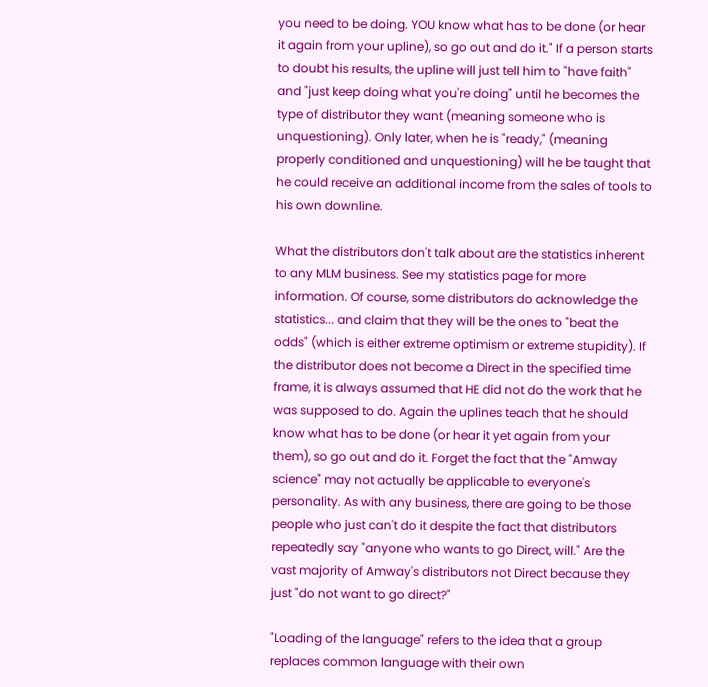you need to be doing. YOU know what has to be done (or hear it again from your upline), so go out and do it." If a person starts to doubt his results, the upline will just tell him to "have faith" and "just keep doing what you're doing" until he becomes the type of distributor they want (meaning someone who is unquestioning). Only later, when he is "ready," (meaning properly conditioned and unquestioning) will he be taught that he could receive an additional income from the sales of tools to his own downline.

What the distributors don't talk about are the statistics inherent to any MLM business. See my statistics page for more information. Of course, some distributors do acknowledge the statistics... and claim that they will be the ones to "beat the odds" (which is either extreme optimism or extreme stupidity). If the distributor does not become a Direct in the specified time frame, it is always assumed that HE did not do the work that he was supposed to do. Again the uplines teach that he should know what has to be done (or hear it yet again from your them), so go out and do it. Forget the fact that the "Amway science" may not actually be applicable to everyone's personality. As with any business, there are going to be those people who just can't do it despite the fact that distributors repeatedly say "anyone who wants to go Direct, will." Are the vast majority of Amway's distributors not Direct because they just "do not want to go direct?"

"Loading of the language" refers to the idea that a group replaces common language with their own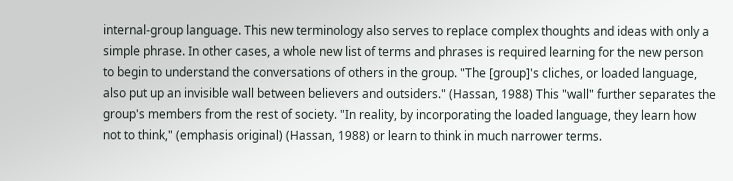internal-group language. This new terminology also serves to replace complex thoughts and ideas with only a simple phrase. In other cases, a whole new list of terms and phrases is required learning for the new person to begin to understand the conversations of others in the group. "The [group]'s cliches, or loaded language, also put up an invisible wall between believers and outsiders." (Hassan, 1988) This "wall" further separates the group's members from the rest of society. "In reality, by incorporating the loaded language, they learn how not to think," (emphasis original) (Hassan, 1988) or learn to think in much narrower terms.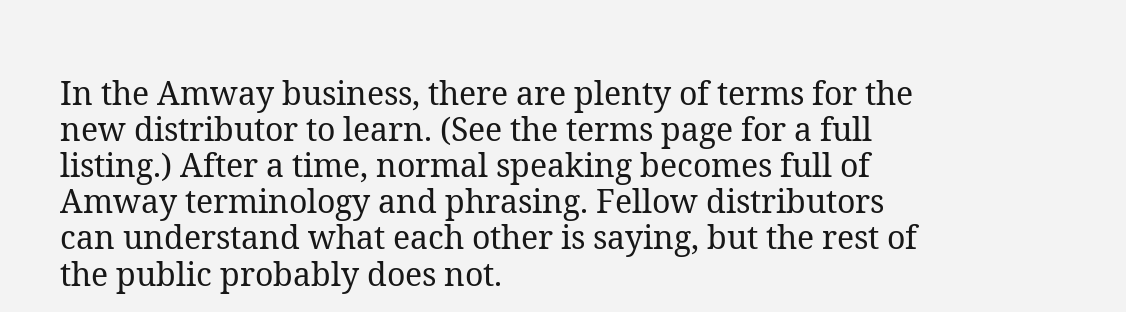In the Amway business, there are plenty of terms for the new distributor to learn. (See the terms page for a full listing.) After a time, normal speaking becomes full of Amway terminology and phrasing. Fellow distributors can understand what each other is saying, but the rest of the public probably does not.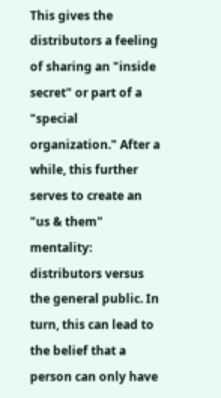This gives the distributors a feeling of sharing an "inside secret" or part of a "special organization." After a while, this further serves to create an "us & them" mentality: distributors versus the general public. In turn, this can lead to the belief that a person can only have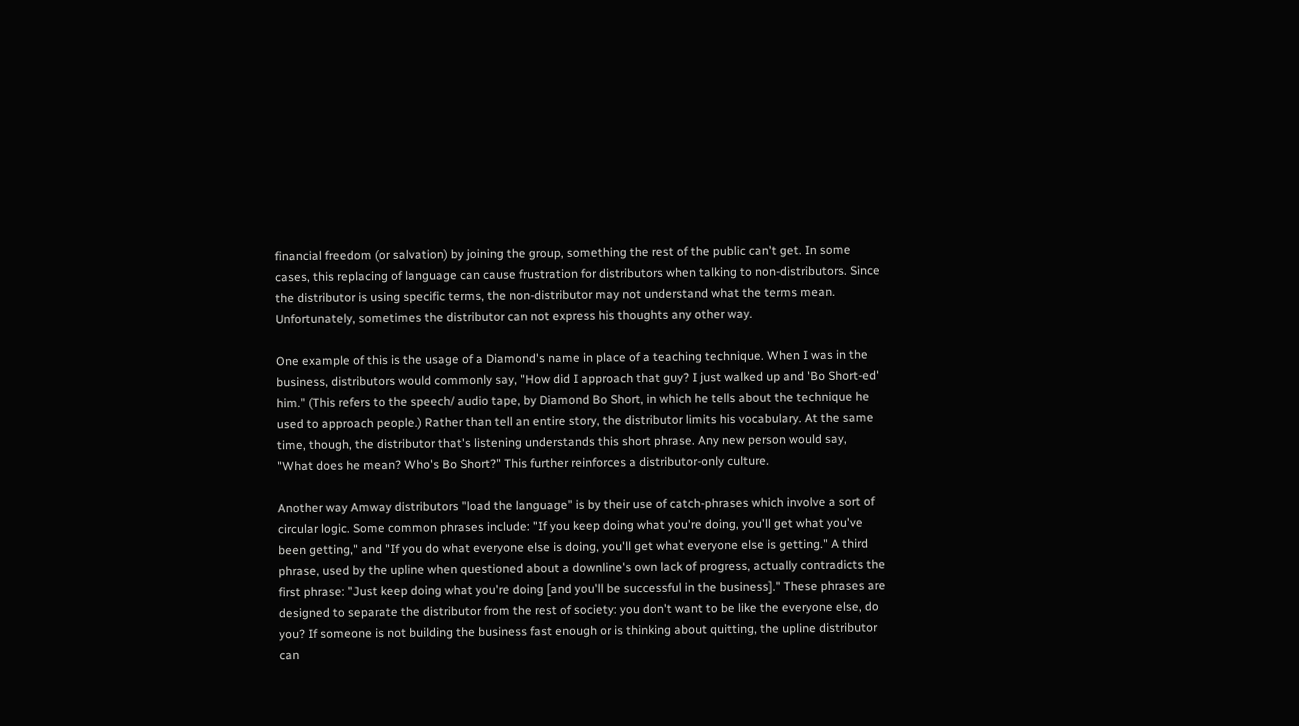financial freedom (or salvation) by joining the group, something the rest of the public can't get. In some cases, this replacing of language can cause frustration for distributors when talking to non-distributors. Since the distributor is using specific terms, the non-distributor may not understand what the terms mean. Unfortunately, sometimes the distributor can not express his thoughts any other way.

One example of this is the usage of a Diamond's name in place of a teaching technique. When I was in the business, distributors would commonly say, "How did I approach that guy? I just walked up and 'Bo Short-ed' him." (This refers to the speech/ audio tape, by Diamond Bo Short, in which he tells about the technique he used to approach people.) Rather than tell an entire story, the distributor limits his vocabulary. At the same time, though, the distributor that's listening understands this short phrase. Any new person would say, "What does he mean? Who's Bo Short?" This further reinforces a distributor-only culture.

Another way Amway distributors "load the language" is by their use of catch-phrases which involve a sort of circular logic. Some common phrases include: "If you keep doing what you're doing, you'll get what you've been getting," and "If you do what everyone else is doing, you'll get what everyone else is getting." A third phrase, used by the upline when questioned about a downline's own lack of progress, actually contradicts the first phrase: "Just keep doing what you're doing [and you'll be successful in the business]." These phrases are designed to separate the distributor from the rest of society: you don't want to be like the everyone else, do you? If someone is not building the business fast enough or is thinking about quitting, the upline distributor can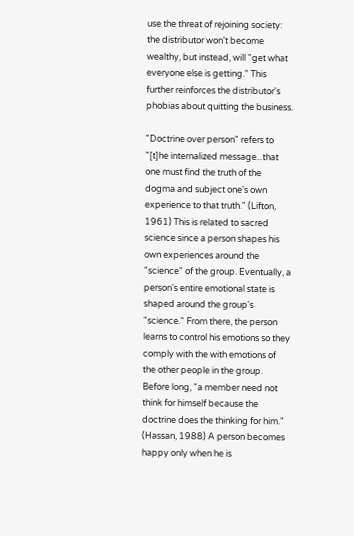use the threat of rejoining society: the distributor won't become wealthy, but instead, will "get what everyone else is getting." This further reinforces the distributor's phobias about quitting the business.

"Doctrine over person" refers to "[t]he internalized message...that one must find the truth of the dogma and subject one's own experience to that truth." (Lifton, 1961) This is related to sacred science since a person shapes his own experiences around the "science" of the group. Eventually, a person's entire emotional state is shaped around the group's "science." From there, the person learns to control his emotions so they comply with the with emotions of the other people in the group. Before long, "a member need not think for himself because the doctrine does the thinking for him." (Hassan, 1988) A person becomes happy only when he is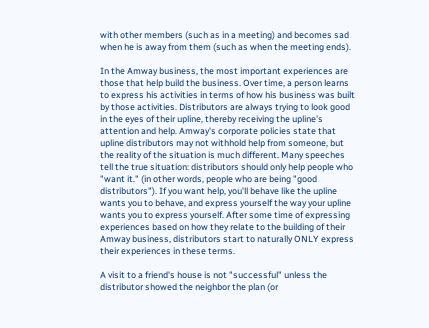with other members (such as in a meeting) and becomes sad when he is away from them (such as when the meeting ends).

In the Amway business, the most important experiences are those that help build the business. Over time, a person learns to express his activities in terms of how his business was built by those activities. Distributors are always trying to look good in the eyes of their upline, thereby receiving the upline's attention and help. Amway's corporate policies state that upline distributors may not withhold help from someone, but the reality of the situation is much different. Many speeches tell the true situation: distributors should only help people who "want it." (in other words, people who are being "good distributors"). If you want help, you'll behave like the upline wants you to behave, and express yourself the way your upline wants you to express yourself. After some time of expressing experiences based on how they relate to the building of their Amway business, distributors start to naturally ONLY express their experiences in these terms.

A visit to a friend's house is not "successful" unless the distributor showed the neighbor the plan (or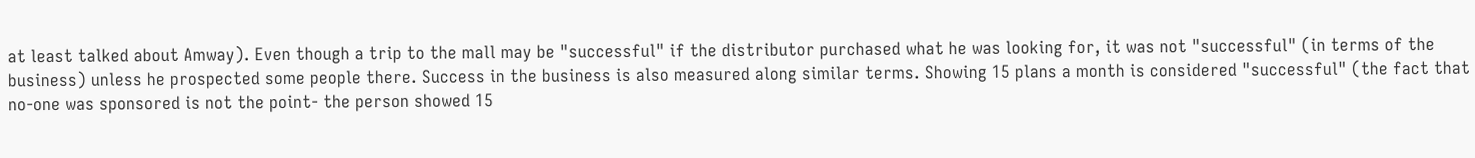at least talked about Amway). Even though a trip to the mall may be "successful" if the distributor purchased what he was looking for, it was not "successful" (in terms of the business) unless he prospected some people there. Success in the business is also measured along similar terms. Showing 15 plans a month is considered "successful" (the fact that no-one was sponsored is not the point- the person showed 15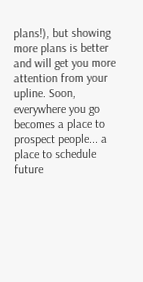plans!), but showing more plans is better and will get you more attention from your upline. Soon, everywhere you go becomes a place to prospect people... a place to schedule future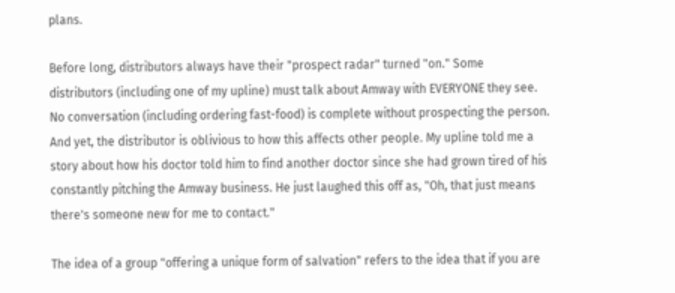plans.

Before long, distributors always have their "prospect radar" turned "on." Some distributors (including one of my upline) must talk about Amway with EVERYONE they see. No conversation (including ordering fast-food) is complete without prospecting the person. And yet, the distributor is oblivious to how this affects other people. My upline told me a story about how his doctor told him to find another doctor since she had grown tired of his constantly pitching the Amway business. He just laughed this off as, "Oh, that just means there's someone new for me to contact."

The idea of a group "offering a unique form of salvation" refers to the idea that if you are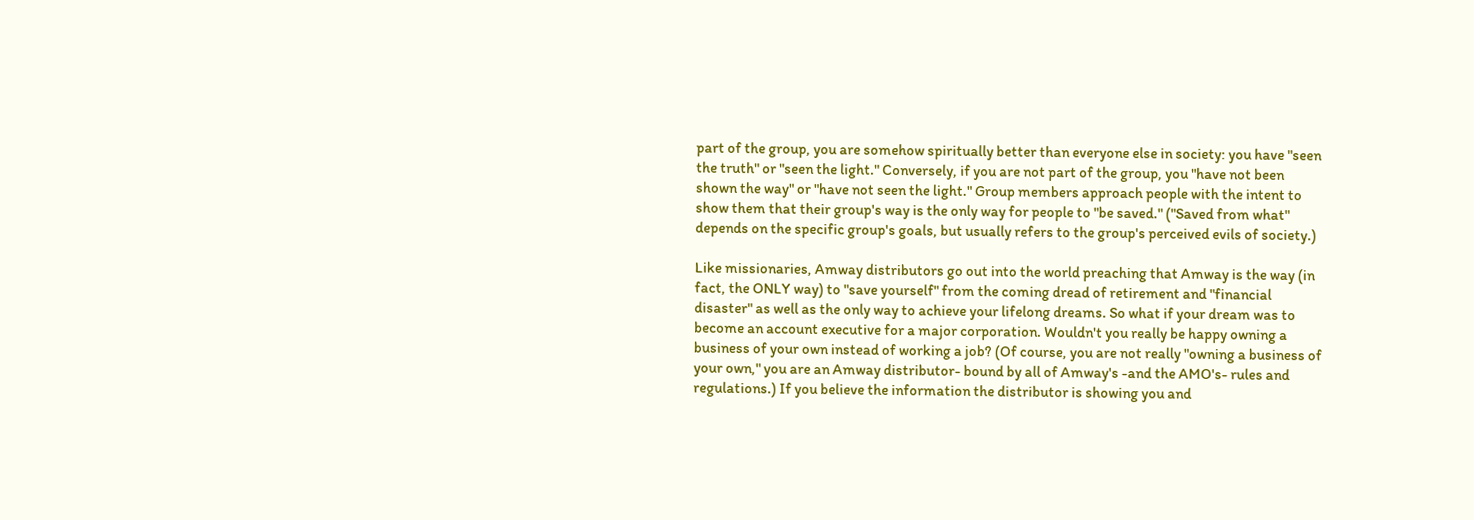part of the group, you are somehow spiritually better than everyone else in society: you have "seen the truth" or "seen the light." Conversely, if you are not part of the group, you "have not been shown the way" or "have not seen the light." Group members approach people with the intent to show them that their group's way is the only way for people to "be saved." ("Saved from what" depends on the specific group's goals, but usually refers to the group's perceived evils of society.)

Like missionaries, Amway distributors go out into the world preaching that Amway is the way (in fact, the ONLY way) to "save yourself" from the coming dread of retirement and "financial disaster" as well as the only way to achieve your lifelong dreams. So what if your dream was to become an account executive for a major corporation. Wouldn't you really be happy owning a business of your own instead of working a job? (Of course, you are not really "owning a business of your own," you are an Amway distributor- bound by all of Amway's -and the AMO's- rules and regulations.) If you believe the information the distributor is showing you and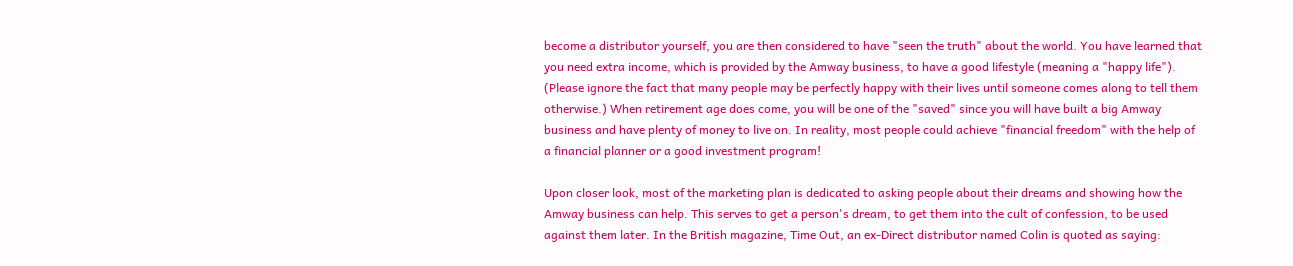become a distributor yourself, you are then considered to have "seen the truth" about the world. You have learned that you need extra income, which is provided by the Amway business, to have a good lifestyle (meaning a "happy life"). (Please ignore the fact that many people may be perfectly happy with their lives until someone comes along to tell them otherwise.) When retirement age does come, you will be one of the "saved" since you will have built a big Amway business and have plenty of money to live on. In reality, most people could achieve "financial freedom" with the help of a financial planner or a good investment program!

Upon closer look, most of the marketing plan is dedicated to asking people about their dreams and showing how the Amway business can help. This serves to get a person's dream, to get them into the cult of confession, to be used against them later. In the British magazine, Time Out, an ex-Direct distributor named Colin is quoted as saying: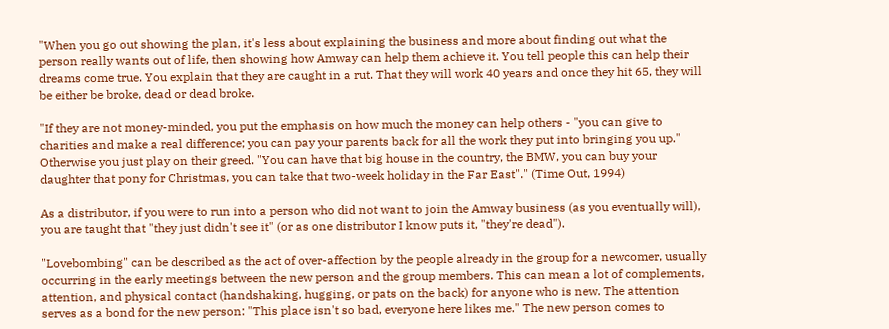"When you go out showing the plan, it's less about explaining the business and more about finding out what the person really wants out of life, then showing how Amway can help them achieve it. You tell people this can help their dreams come true. You explain that they are caught in a rut. That they will work 40 years and once they hit 65, they will be either be broke, dead or dead broke.

"If they are not money-minded, you put the emphasis on how much the money can help others - "you can give to charities and make a real difference; you can pay your parents back for all the work they put into bringing you up." Otherwise you just play on their greed. "You can have that big house in the country, the BMW, you can buy your daughter that pony for Christmas, you can take that two-week holiday in the Far East"." (Time Out, 1994)

As a distributor, if you were to run into a person who did not want to join the Amway business (as you eventually will), you are taught that "they just didn't see it" (or as one distributor I know puts it, "they're dead").

"Lovebombing" can be described as the act of over-affection by the people already in the group for a newcomer, usually occurring in the early meetings between the new person and the group members. This can mean a lot of complements, attention, and physical contact (handshaking, hugging, or pats on the back) for anyone who is new. The attention serves as a bond for the new person: "This place isn't so bad, everyone here likes me." The new person comes to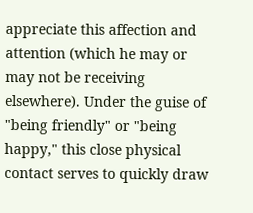appreciate this affection and attention (which he may or may not be receiving elsewhere). Under the guise of "being friendly" or "being happy," this close physical contact serves to quickly draw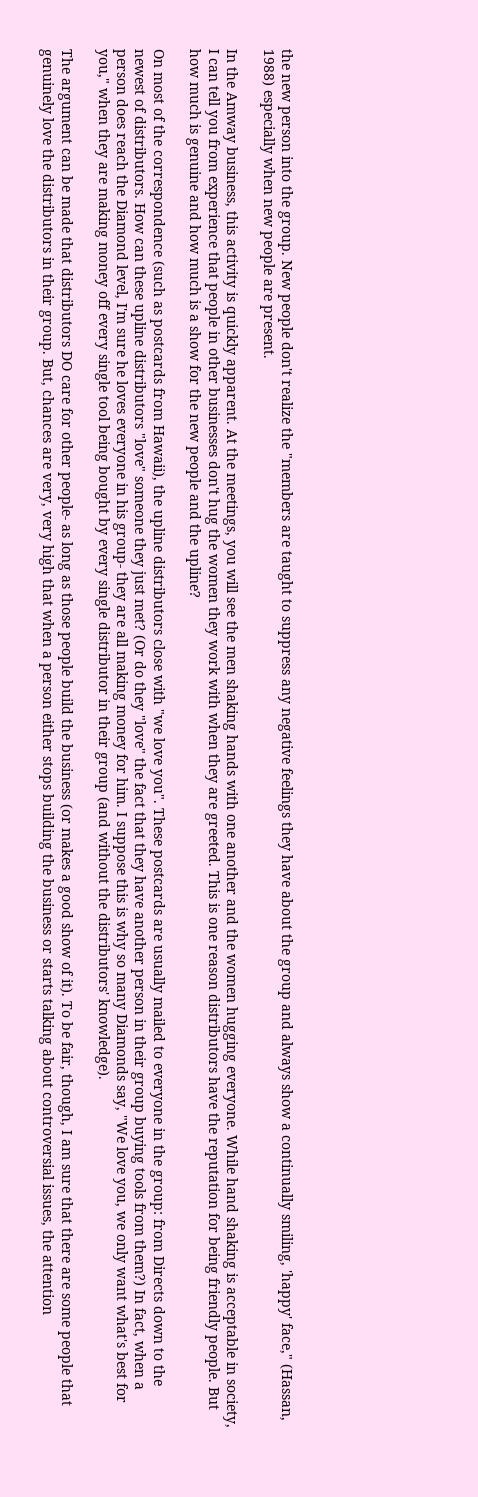the new person into the group. New people don't realize the "members are taught to suppress any negative feelings they have about the group and always show a continually smiling, 'happy' face," (Hassan, 1988) especially when new people are present.

In the Amway business, this activity is quickly apparent. At the meetings, you will see the men shaking hands with one another and the women hugging everyone. While hand shaking is acceptable in society, I can tell you from experience that people in other businesses don't hug the women they work with when they are greeted. This is one reason distributors have the reputation for being friendly people. But how much is genuine and how much is a show for the new people and the upline?

On most of the correspondence (such as postcards from Hawaii), the upline distributors close with "we love you". These postcards are usually mailed to everyone in the group: from Directs down to the newest of distributors. How can these upline distributors "love" someone they just met? (Or do they "love" the fact that they have another person in their group buying tools from them?) In fact, when a person does reach the Diamond level, I'm sure he loves everyone in his group- they are all making money for him. I suppose this is why so many Diamonds say, "We love you, we only want what's best for you," when they are making money off every single tool being bought by every single distributor in their group (and without the distributors' knowledge).

The argument can be made that distributors DO care for other people- as long as those people build the business (or makes a good show of it). To be fair, though, I am sure that there are some people that genuinely love the distributors in their group. But, chances are very, very high that when a person either stops building the business or starts talking about controversial issues, the attention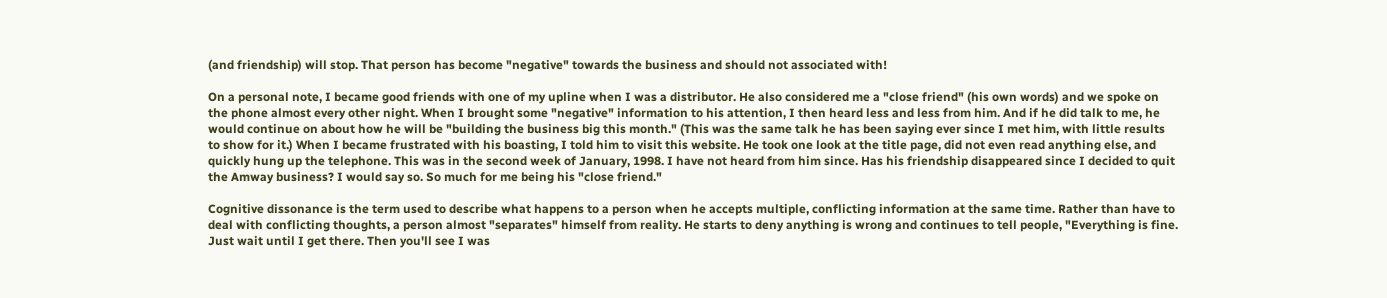(and friendship) will stop. That person has become "negative" towards the business and should not associated with!

On a personal note, I became good friends with one of my upline when I was a distributor. He also considered me a "close friend" (his own words) and we spoke on the phone almost every other night. When I brought some "negative" information to his attention, I then heard less and less from him. And if he did talk to me, he would continue on about how he will be "building the business big this month." (This was the same talk he has been saying ever since I met him, with little results to show for it.) When I became frustrated with his boasting, I told him to visit this website. He took one look at the title page, did not even read anything else, and quickly hung up the telephone. This was in the second week of January, 1998. I have not heard from him since. Has his friendship disappeared since I decided to quit the Amway business? I would say so. So much for me being his "close friend."

Cognitive dissonance is the term used to describe what happens to a person when he accepts multiple, conflicting information at the same time. Rather than have to deal with conflicting thoughts, a person almost "separates" himself from reality. He starts to deny anything is wrong and continues to tell people, "Everything is fine. Just wait until I get there. Then you'll see I was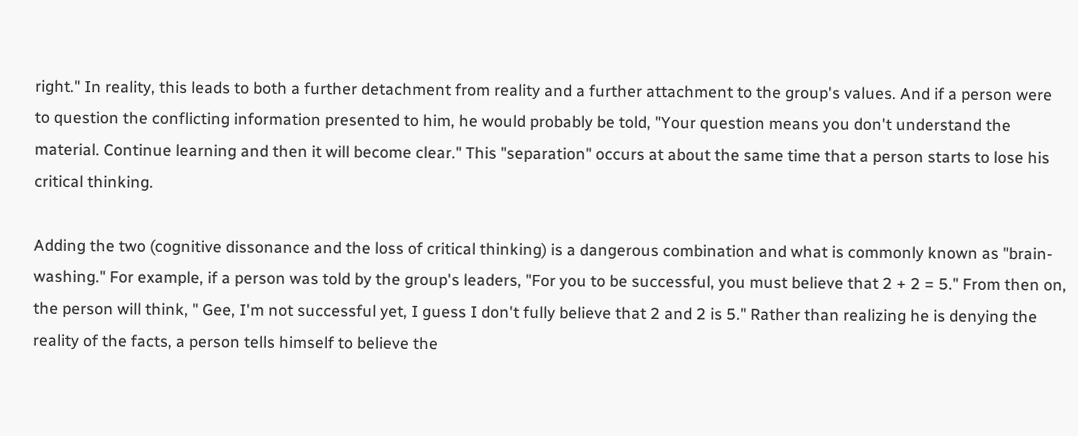right." In reality, this leads to both a further detachment from reality and a further attachment to the group's values. And if a person were to question the conflicting information presented to him, he would probably be told, "Your question means you don't understand the material. Continue learning and then it will become clear." This "separation" occurs at about the same time that a person starts to lose his critical thinking.

Adding the two (cognitive dissonance and the loss of critical thinking) is a dangerous combination and what is commonly known as "brain-washing." For example, if a person was told by the group's leaders, "For you to be successful, you must believe that 2 + 2 = 5." From then on, the person will think, " Gee, I'm not successful yet, I guess I don't fully believe that 2 and 2 is 5." Rather than realizing he is denying the reality of the facts, a person tells himself to believe the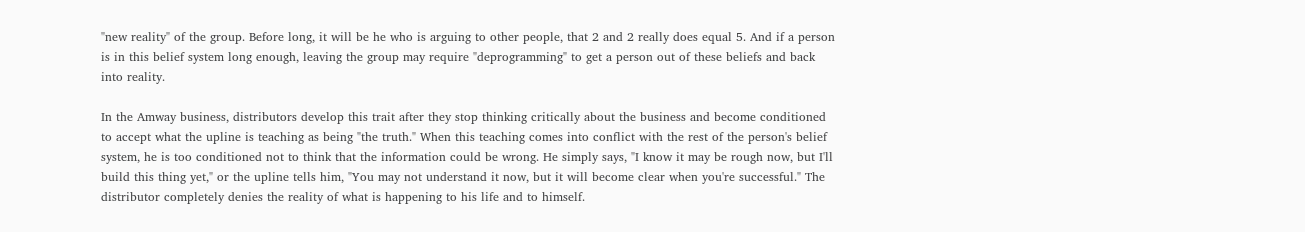"new reality" of the group. Before long, it will be he who is arguing to other people, that 2 and 2 really does equal 5. And if a person is in this belief system long enough, leaving the group may require "deprogramming" to get a person out of these beliefs and back into reality.

In the Amway business, distributors develop this trait after they stop thinking critically about the business and become conditioned to accept what the upline is teaching as being "the truth." When this teaching comes into conflict with the rest of the person's belief system, he is too conditioned not to think that the information could be wrong. He simply says, "I know it may be rough now, but I'll build this thing yet," or the upline tells him, "You may not understand it now, but it will become clear when you're successful." The distributor completely denies the reality of what is happening to his life and to himself.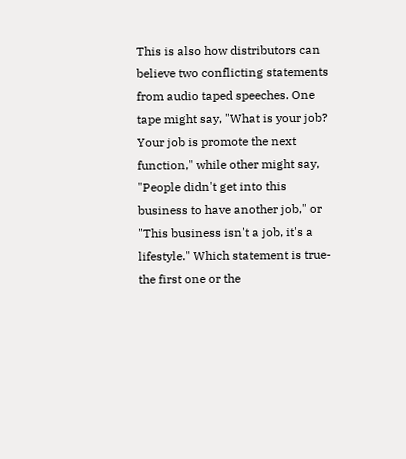This is also how distributors can believe two conflicting statements from audio taped speeches. One tape might say, "What is your job? Your job is promote the next function," while other might say, "People didn't get into this business to have another job," or "This business isn't a job, it's a lifestyle." Which statement is true- the first one or the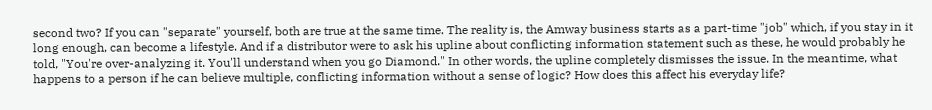second two? If you can "separate" yourself, both are true at the same time. The reality is, the Amway business starts as a part-time "job" which, if you stay in it long enough, can become a lifestyle. And if a distributor were to ask his upline about conflicting information statement such as these, he would probably he told, "You're over-analyzing it. You'll understand when you go Diamond." In other words, the upline completely dismisses the issue. In the meantime, what happens to a person if he can believe multiple, conflicting information without a sense of logic? How does this affect his everyday life?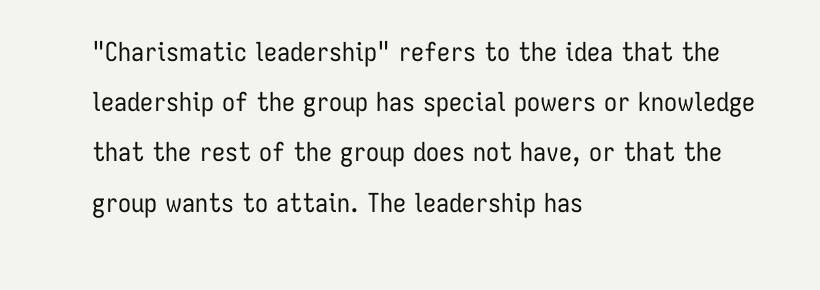"Charismatic leadership" refers to the idea that the leadership of the group has special powers or knowledge that the rest of the group does not have, or that the group wants to attain. The leadership has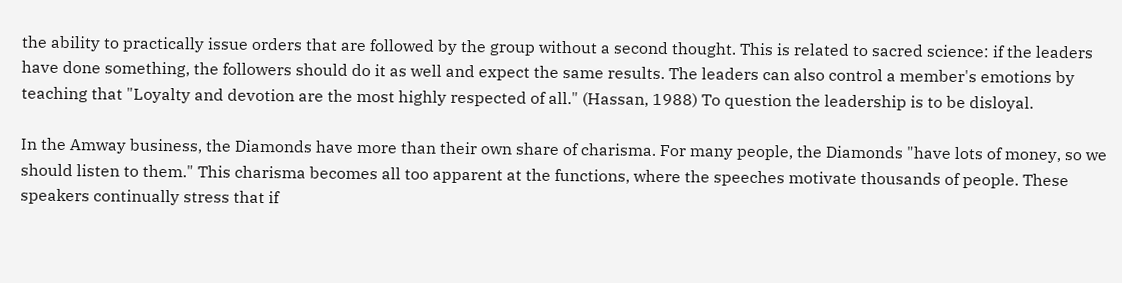the ability to practically issue orders that are followed by the group without a second thought. This is related to sacred science: if the leaders have done something, the followers should do it as well and expect the same results. The leaders can also control a member's emotions by teaching that "Loyalty and devotion are the most highly respected of all." (Hassan, 1988) To question the leadership is to be disloyal.

In the Amway business, the Diamonds have more than their own share of charisma. For many people, the Diamonds "have lots of money, so we should listen to them." This charisma becomes all too apparent at the functions, where the speeches motivate thousands of people. These speakers continually stress that if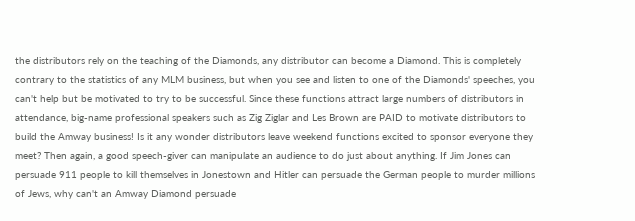the distributors rely on the teaching of the Diamonds, any distributor can become a Diamond. This is completely contrary to the statistics of any MLM business, but when you see and listen to one of the Diamonds' speeches, you can't help but be motivated to try to be successful. Since these functions attract large numbers of distributors in attendance, big-name professional speakers such as Zig Ziglar and Les Brown are PAID to motivate distributors to build the Amway business! Is it any wonder distributors leave weekend functions excited to sponsor everyone they meet? Then again, a good speech-giver can manipulate an audience to do just about anything. If Jim Jones can persuade 911 people to kill themselves in Jonestown and Hitler can persuade the German people to murder millions of Jews, why can't an Amway Diamond persuade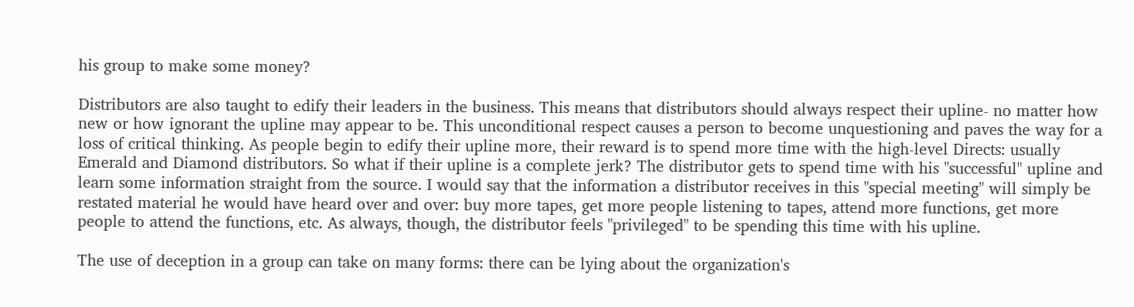his group to make some money?

Distributors are also taught to edify their leaders in the business. This means that distributors should always respect their upline- no matter how new or how ignorant the upline may appear to be. This unconditional respect causes a person to become unquestioning and paves the way for a loss of critical thinking. As people begin to edify their upline more, their reward is to spend more time with the high-level Directs: usually Emerald and Diamond distributors. So what if their upline is a complete jerk? The distributor gets to spend time with his "successful" upline and learn some information straight from the source. I would say that the information a distributor receives in this "special meeting" will simply be restated material he would have heard over and over: buy more tapes, get more people listening to tapes, attend more functions, get more people to attend the functions, etc. As always, though, the distributor feels "privileged" to be spending this time with his upline.

The use of deception in a group can take on many forms: there can be lying about the organization's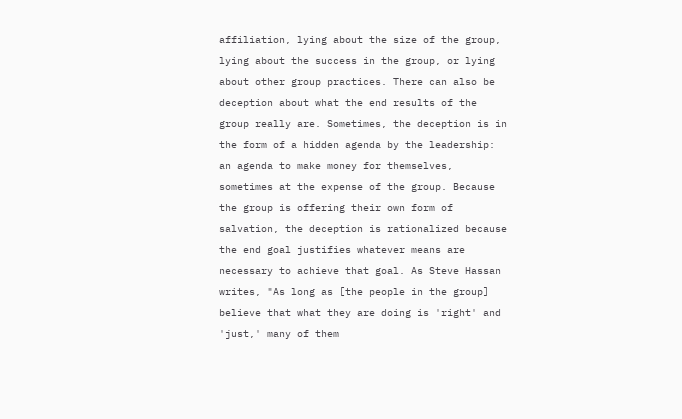affiliation, lying about the size of the group, lying about the success in the group, or lying about other group practices. There can also be deception about what the end results of the group really are. Sometimes, the deception is in the form of a hidden agenda by the leadership: an agenda to make money for themselves, sometimes at the expense of the group. Because the group is offering their own form of salvation, the deception is rationalized because the end goal justifies whatever means are necessary to achieve that goal. As Steve Hassan writes, "As long as [the people in the group] believe that what they are doing is 'right' and 'just,' many of them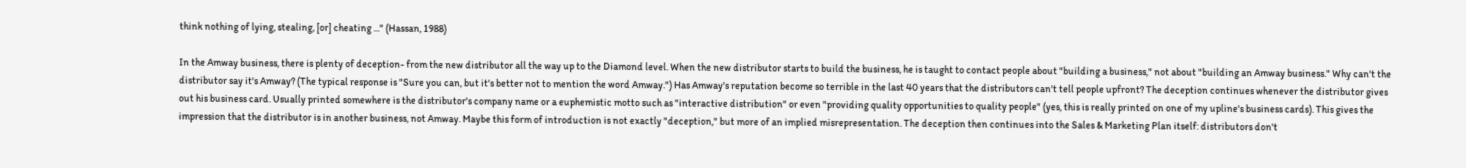think nothing of lying, stealing, [or] cheating ..." (Hassan, 1988)

In the Amway business, there is plenty of deception- from the new distributor all the way up to the Diamond level. When the new distributor starts to build the business, he is taught to contact people about "building a business," not about "building an Amway business." Why can't the distributor say it's Amway? (The typical response is "Sure you can, but it's better not to mention the word Amway.") Has Amway's reputation become so terrible in the last 40 years that the distributors can't tell people upfront? The deception continues whenever the distributor gives out his business card. Usually printed somewhere is the distributor's company name or a euphemistic motto such as "interactive distribution" or even "providing quality opportunities to quality people" (yes, this is really printed on one of my upline's business cards). This gives the impression that the distributor is in another business, not Amway. Maybe this form of introduction is not exactly "deception," but more of an implied misrepresentation. The deception then continues into the Sales & Marketing Plan itself: distributors don't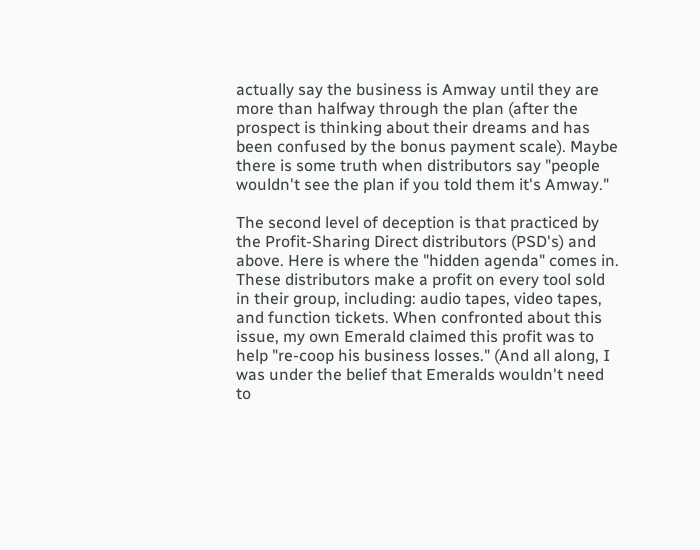actually say the business is Amway until they are more than halfway through the plan (after the prospect is thinking about their dreams and has been confused by the bonus payment scale). Maybe there is some truth when distributors say "people wouldn't see the plan if you told them it's Amway."

The second level of deception is that practiced by the Profit-Sharing Direct distributors (PSD's) and above. Here is where the "hidden agenda" comes in. These distributors make a profit on every tool sold in their group, including: audio tapes, video tapes, and function tickets. When confronted about this issue, my own Emerald claimed this profit was to help "re-coop his business losses." (And all along, I was under the belief that Emeralds wouldn't need to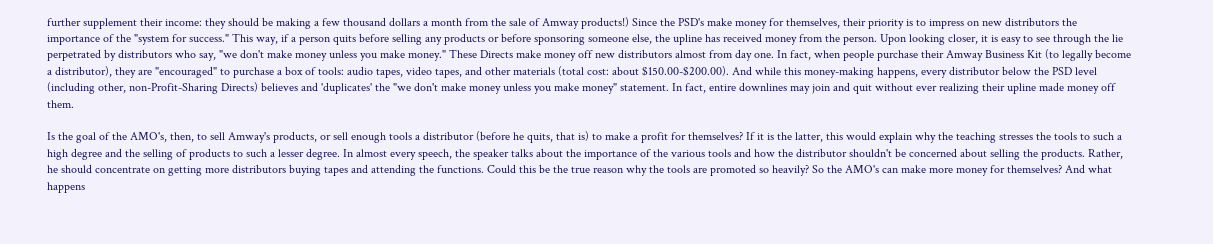further supplement their income: they should be making a few thousand dollars a month from the sale of Amway products!) Since the PSD's make money for themselves, their priority is to impress on new distributors the importance of the "system for success." This way, if a person quits before selling any products or before sponsoring someone else, the upline has received money from the person. Upon looking closer, it is easy to see through the lie perpetrated by distributors who say, "we don't make money unless you make money." These Directs make money off new distributors almost from day one. In fact, when people purchase their Amway Business Kit (to legally become a distributor), they are "encouraged" to purchase a box of tools: audio tapes, video tapes, and other materials (total cost: about $150.00-$200.00). And while this money-making happens, every distributor below the PSD level (including other, non-Profit-Sharing Directs) believes and 'duplicates' the "we don't make money unless you make money" statement. In fact, entire downlines may join and quit without ever realizing their upline made money off them.

Is the goal of the AMO's, then, to sell Amway's products, or sell enough tools a distributor (before he quits, that is) to make a profit for themselves? If it is the latter, this would explain why the teaching stresses the tools to such a high degree and the selling of products to such a lesser degree. In almost every speech, the speaker talks about the importance of the various tools and how the distributor shouldn't be concerned about selling the products. Rather, he should concentrate on getting more distributors buying tapes and attending the functions. Could this be the true reason why the tools are promoted so heavily? So the AMO's can make more money for themselves? And what happens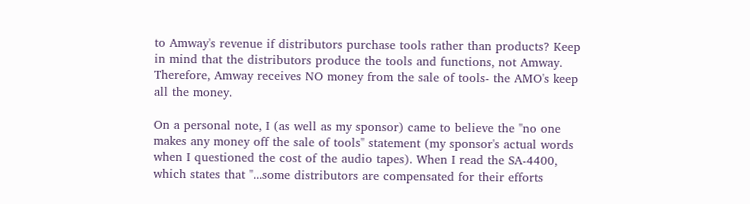to Amway's revenue if distributors purchase tools rather than products? Keep in mind that the distributors produce the tools and functions, not Amway. Therefore, Amway receives NO money from the sale of tools- the AMO's keep all the money.

On a personal note, I (as well as my sponsor) came to believe the "no one makes any money off the sale of tools" statement (my sponsor's actual words when I questioned the cost of the audio tapes). When I read the SA-4400, which states that "...some distributors are compensated for their efforts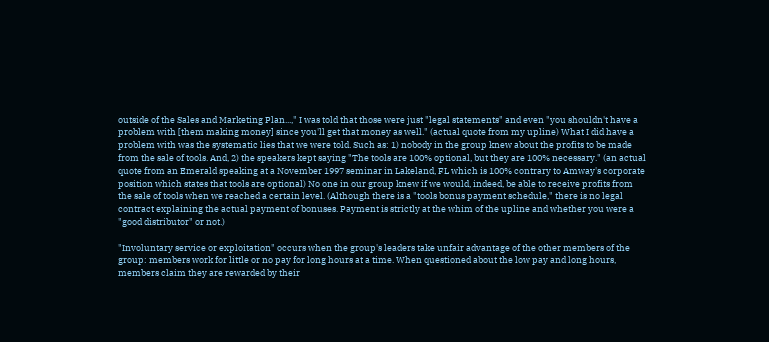outside of the Sales and Marketing Plan...," I was told that those were just "legal statements" and even "you shouldn't have a problem with [them making money] since you'll get that money as well." (actual quote from my upline) What I did have a problem with was the systematic lies that we were told. Such as: 1) nobody in the group knew about the profits to be made from the sale of tools. And, 2) the speakers kept saying "The tools are 100% optional, but they are 100% necessary." (an actual quote from an Emerald speaking at a November 1997 seminar in Lakeland, FL which is 100% contrary to Amway's corporate position which states that tools are optional) No one in our group knew if we would, indeed, be able to receive profits from the sale of tools when we reached a certain level. (Although there is a "tools bonus payment schedule," there is no legal contract explaining the actual payment of bonuses. Payment is strictly at the whim of the upline and whether you were a "good distributor" or not.)

"Involuntary service or exploitation" occurs when the group's leaders take unfair advantage of the other members of the group: members work for little or no pay for long hours at a time. When questioned about the low pay and long hours, members claim they are rewarded by their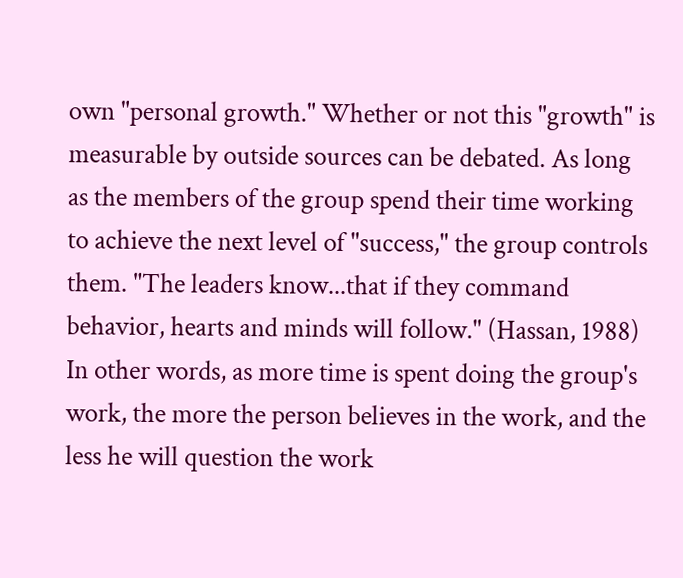own "personal growth." Whether or not this "growth" is measurable by outside sources can be debated. As long as the members of the group spend their time working to achieve the next level of "success," the group controls them. "The leaders know...that if they command behavior, hearts and minds will follow." (Hassan, 1988) In other words, as more time is spent doing the group's work, the more the person believes in the work, and the less he will question the work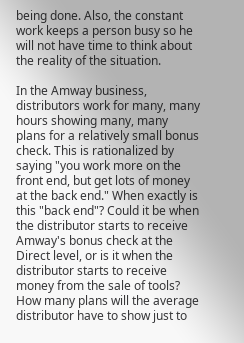being done. Also, the constant work keeps a person busy so he will not have time to think about the reality of the situation.

In the Amway business, distributors work for many, many hours showing many, many plans for a relatively small bonus check. This is rationalized by saying "you work more on the front end, but get lots of money at the back end." When exactly is this "back end"? Could it be when the distributor starts to receive Amway's bonus check at the Direct level, or is it when the distributor starts to receive money from the sale of tools? How many plans will the average distributor have to show just to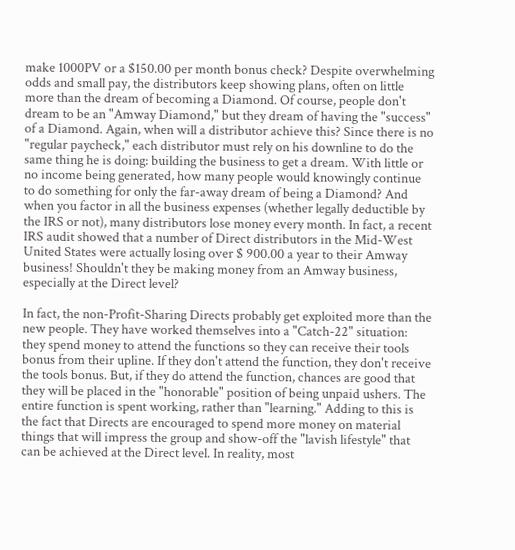make 1000PV or a $150.00 per month bonus check? Despite overwhelming odds and small pay, the distributors keep showing plans, often on little more than the dream of becoming a Diamond. Of course, people don't dream to be an "Amway Diamond," but they dream of having the "success" of a Diamond. Again, when will a distributor achieve this? Since there is no "regular paycheck," each distributor must rely on his downline to do the same thing he is doing: building the business to get a dream. With little or no income being generated, how many people would knowingly continue to do something for only the far-away dream of being a Diamond? And when you factor in all the business expenses (whether legally deductible by the IRS or not), many distributors lose money every month. In fact, a recent IRS audit showed that a number of Direct distributors in the Mid-West United States were actually losing over $ 900.00 a year to their Amway business! Shouldn't they be making money from an Amway business, especially at the Direct level?

In fact, the non-Profit-Sharing Directs probably get exploited more than the new people. They have worked themselves into a "Catch-22" situation: they spend money to attend the functions so they can receive their tools bonus from their upline. If they don't attend the function, they don't receive the tools bonus. But, if they do attend the function, chances are good that they will be placed in the "honorable" position of being unpaid ushers. The entire function is spent working, rather than "learning." Adding to this is the fact that Directs are encouraged to spend more money on material things that will impress the group and show-off the "lavish lifestyle" that can be achieved at the Direct level. In reality, most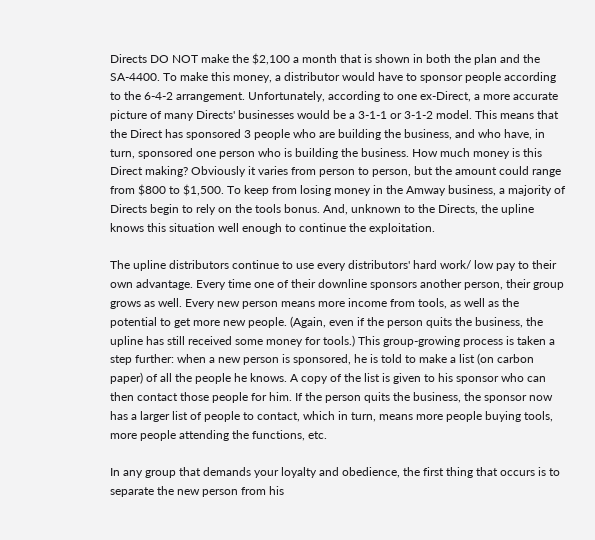Directs DO NOT make the $2,100 a month that is shown in both the plan and the SA-4400. To make this money, a distributor would have to sponsor people according to the 6-4-2 arrangement. Unfortunately, according to one ex-Direct, a more accurate picture of many Directs' businesses would be a 3-1-1 or 3-1-2 model. This means that the Direct has sponsored 3 people who are building the business, and who have, in turn, sponsored one person who is building the business. How much money is this Direct making? Obviously it varies from person to person, but the amount could range from $800 to $1,500. To keep from losing money in the Amway business, a majority of Directs begin to rely on the tools bonus. And, unknown to the Directs, the upline knows this situation well enough to continue the exploitation.

The upline distributors continue to use every distributors' hard work/ low pay to their own advantage. Every time one of their downline sponsors another person, their group grows as well. Every new person means more income from tools, as well as the potential to get more new people. (Again, even if the person quits the business, the upline has still received some money for tools.) This group-growing process is taken a step further: when a new person is sponsored, he is told to make a list (on carbon paper) of all the people he knows. A copy of the list is given to his sponsor who can then contact those people for him. If the person quits the business, the sponsor now has a larger list of people to contact, which in turn, means more people buying tools, more people attending the functions, etc.

In any group that demands your loyalty and obedience, the first thing that occurs is to separate the new person from his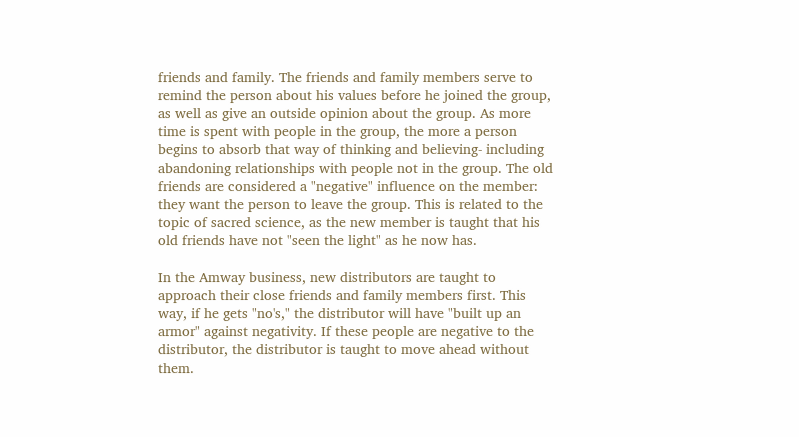friends and family. The friends and family members serve to remind the person about his values before he joined the group, as well as give an outside opinion about the group. As more time is spent with people in the group, the more a person begins to absorb that way of thinking and believing- including abandoning relationships with people not in the group. The old friends are considered a "negative" influence on the member: they want the person to leave the group. This is related to the topic of sacred science, as the new member is taught that his old friends have not "seen the light" as he now has.

In the Amway business, new distributors are taught to approach their close friends and family members first. This way, if he gets "no's," the distributor will have "built up an armor" against negativity. If these people are negative to the distributor, the distributor is taught to move ahead without them.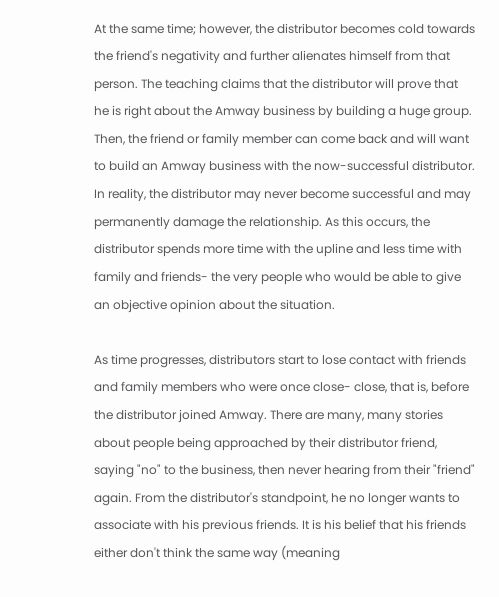At the same time; however, the distributor becomes cold towards the friend's negativity and further alienates himself from that person. The teaching claims that the distributor will prove that he is right about the Amway business by building a huge group. Then, the friend or family member can come back and will want to build an Amway business with the now-successful distributor. In reality, the distributor may never become successful and may permanently damage the relationship. As this occurs, the distributor spends more time with the upline and less time with family and friends- the very people who would be able to give an objective opinion about the situation.

As time progresses, distributors start to lose contact with friends and family members who were once close- close, that is, before the distributor joined Amway. There are many, many stories about people being approached by their distributor friend, saying "no" to the business, then never hearing from their "friend" again. From the distributor's standpoint, he no longer wants to associate with his previous friends. It is his belief that his friends either don't think the same way (meaning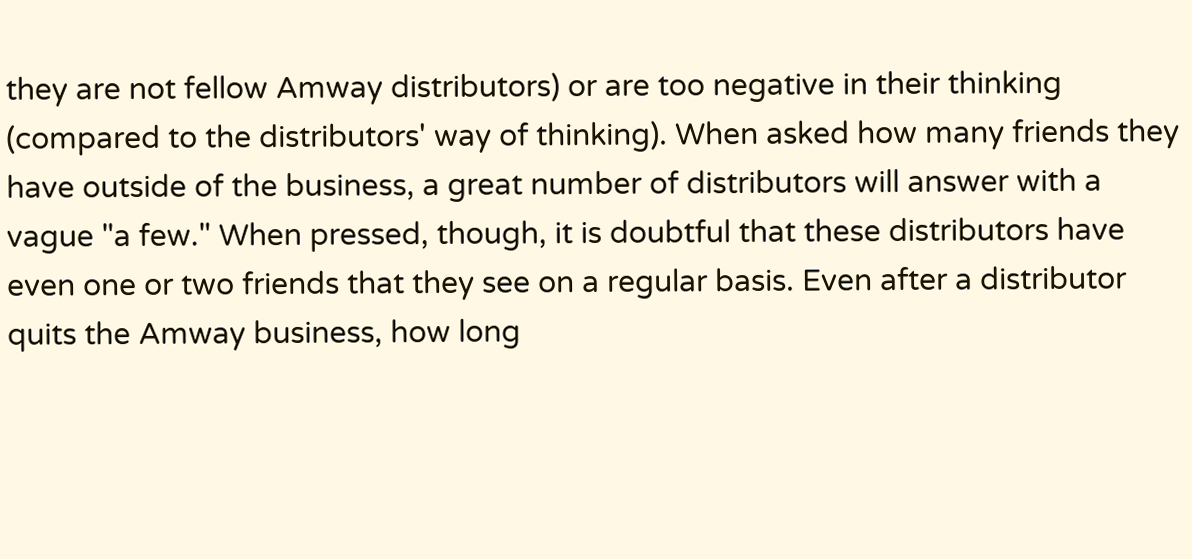they are not fellow Amway distributors) or are too negative in their thinking (compared to the distributors' way of thinking). When asked how many friends they have outside of the business, a great number of distributors will answer with a vague "a few." When pressed, though, it is doubtful that these distributors have even one or two friends that they see on a regular basis. Even after a distributor quits the Amway business, how long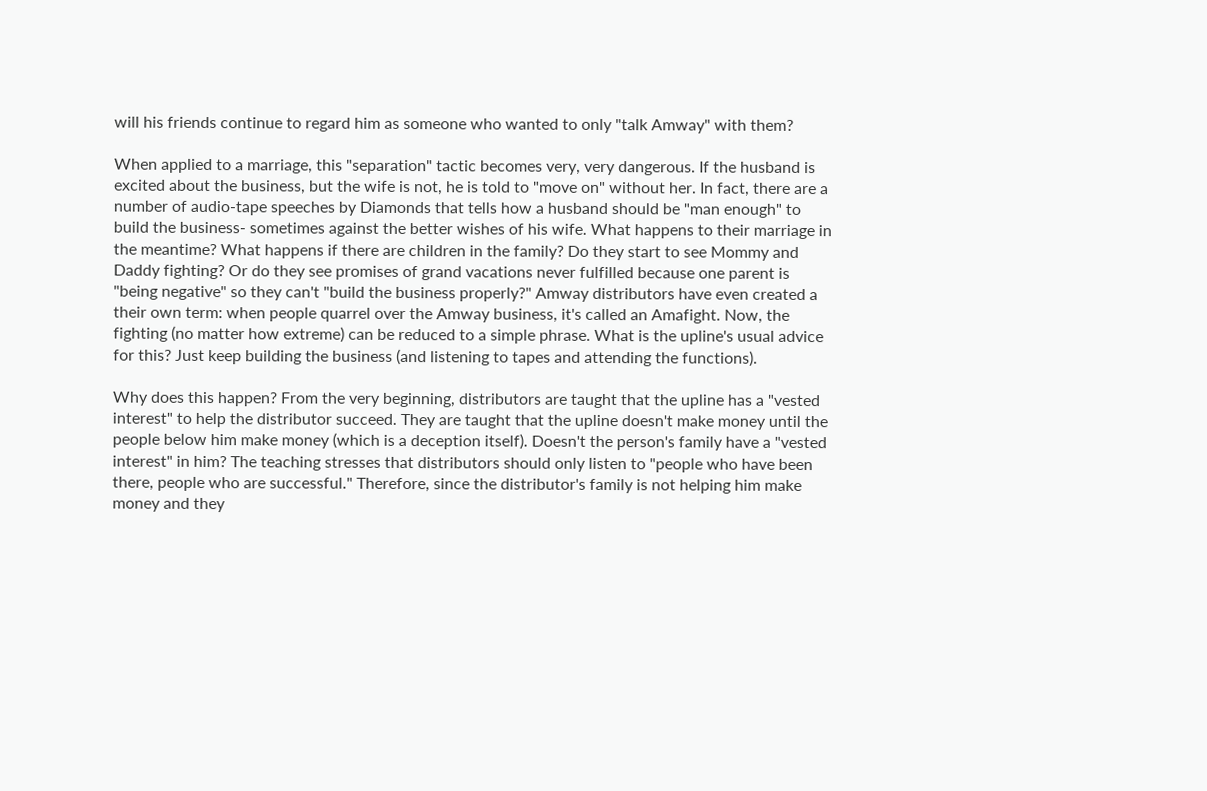will his friends continue to regard him as someone who wanted to only "talk Amway" with them?

When applied to a marriage, this "separation" tactic becomes very, very dangerous. If the husband is excited about the business, but the wife is not, he is told to "move on" without her. In fact, there are a number of audio-tape speeches by Diamonds that tells how a husband should be "man enough" to build the business- sometimes against the better wishes of his wife. What happens to their marriage in the meantime? What happens if there are children in the family? Do they start to see Mommy and Daddy fighting? Or do they see promises of grand vacations never fulfilled because one parent is "being negative" so they can't "build the business properly?" Amway distributors have even created a their own term: when people quarrel over the Amway business, it's called an Amafight. Now, the fighting (no matter how extreme) can be reduced to a simple phrase. What is the upline's usual advice for this? Just keep building the business (and listening to tapes and attending the functions).

Why does this happen? From the very beginning, distributors are taught that the upline has a "vested interest" to help the distributor succeed. They are taught that the upline doesn't make money until the people below him make money (which is a deception itself). Doesn't the person's family have a "vested interest" in him? The teaching stresses that distributors should only listen to "people who have been there, people who are successful." Therefore, since the distributor's family is not helping him make money and they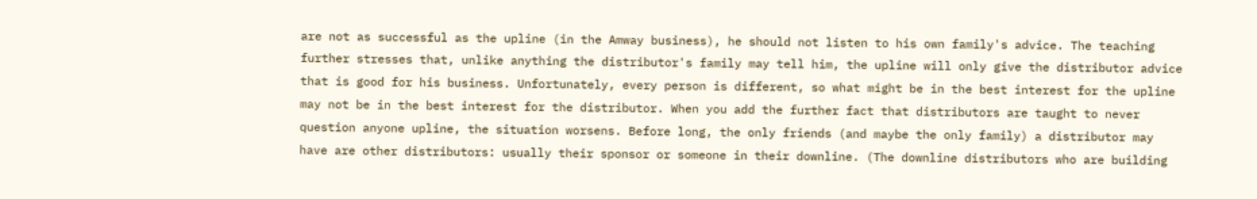are not as successful as the upline (in the Amway business), he should not listen to his own family's advice. The teaching further stresses that, unlike anything the distributor's family may tell him, the upline will only give the distributor advice that is good for his business. Unfortunately, every person is different, so what might be in the best interest for the upline may not be in the best interest for the distributor. When you add the further fact that distributors are taught to never question anyone upline, the situation worsens. Before long, the only friends (and maybe the only family) a distributor may have are other distributors: usually their sponsor or someone in their downline. (The downline distributors who are building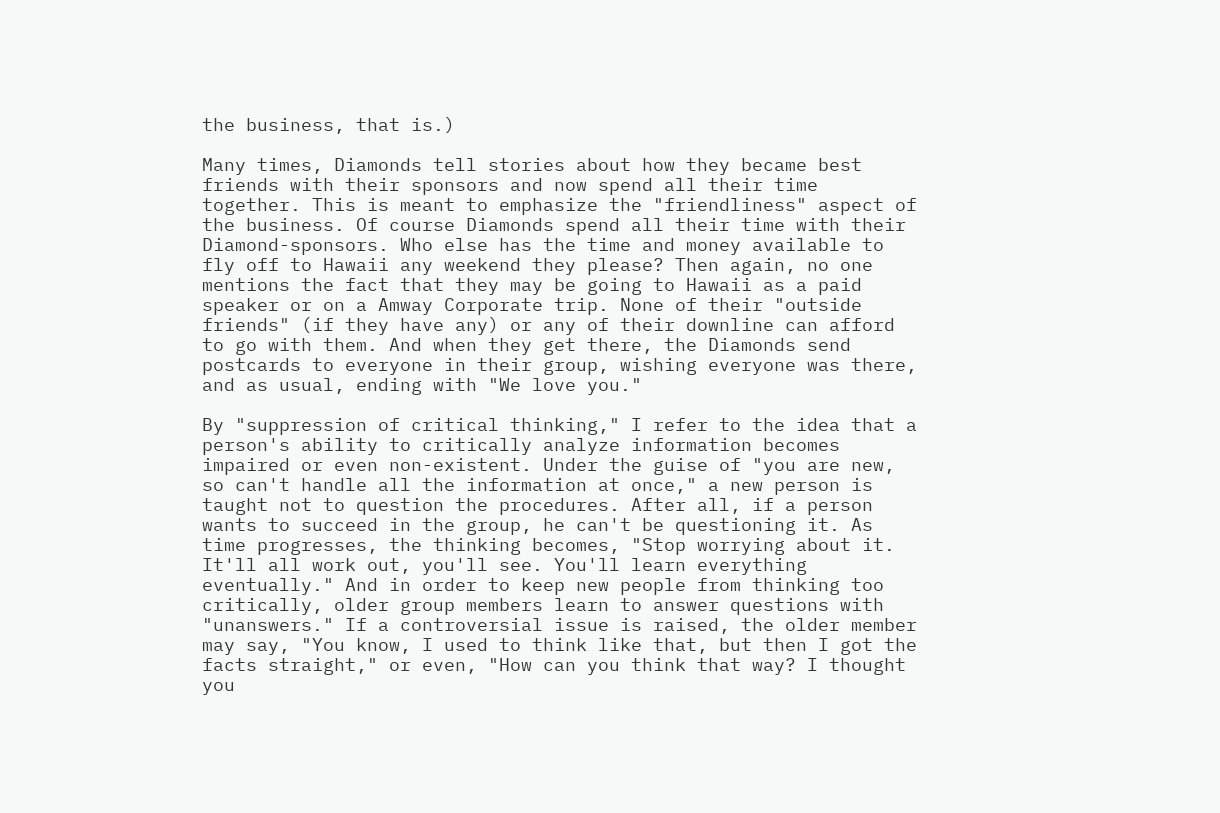the business, that is.)

Many times, Diamonds tell stories about how they became best friends with their sponsors and now spend all their time together. This is meant to emphasize the "friendliness" aspect of the business. Of course Diamonds spend all their time with their Diamond-sponsors. Who else has the time and money available to fly off to Hawaii any weekend they please? Then again, no one mentions the fact that they may be going to Hawaii as a paid speaker or on a Amway Corporate trip. None of their "outside friends" (if they have any) or any of their downline can afford to go with them. And when they get there, the Diamonds send postcards to everyone in their group, wishing everyone was there, and as usual, ending with "We love you."

By "suppression of critical thinking," I refer to the idea that a person's ability to critically analyze information becomes impaired or even non-existent. Under the guise of "you are new, so can't handle all the information at once," a new person is taught not to question the procedures. After all, if a person wants to succeed in the group, he can't be questioning it. As time progresses, the thinking becomes, "Stop worrying about it. It'll all work out, you'll see. You'll learn everything eventually." And in order to keep new people from thinking too critically, older group members learn to answer questions with "unanswers." If a controversial issue is raised, the older member may say, "You know, I used to think like that, but then I got the facts straight," or even, "How can you think that way? I thought you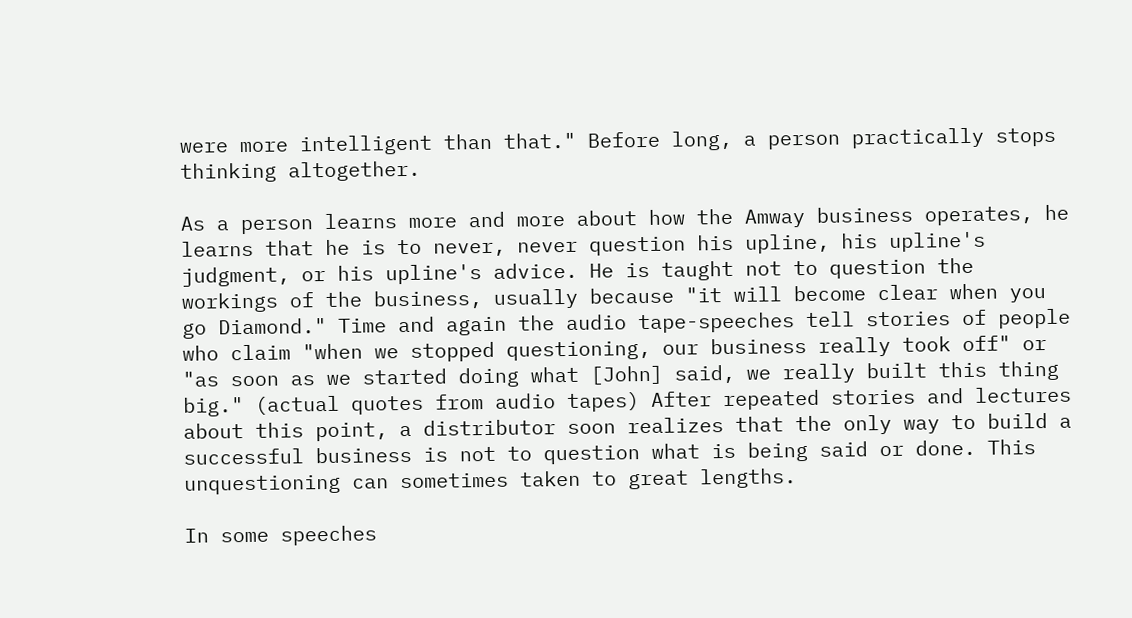were more intelligent than that." Before long, a person practically stops thinking altogether.

As a person learns more and more about how the Amway business operates, he learns that he is to never, never question his upline, his upline's judgment, or his upline's advice. He is taught not to question the workings of the business, usually because "it will become clear when you go Diamond." Time and again the audio tape-speeches tell stories of people who claim "when we stopped questioning, our business really took off" or "as soon as we started doing what [John] said, we really built this thing big." (actual quotes from audio tapes) After repeated stories and lectures about this point, a distributor soon realizes that the only way to build a successful business is not to question what is being said or done. This unquestioning can sometimes taken to great lengths.

In some speeches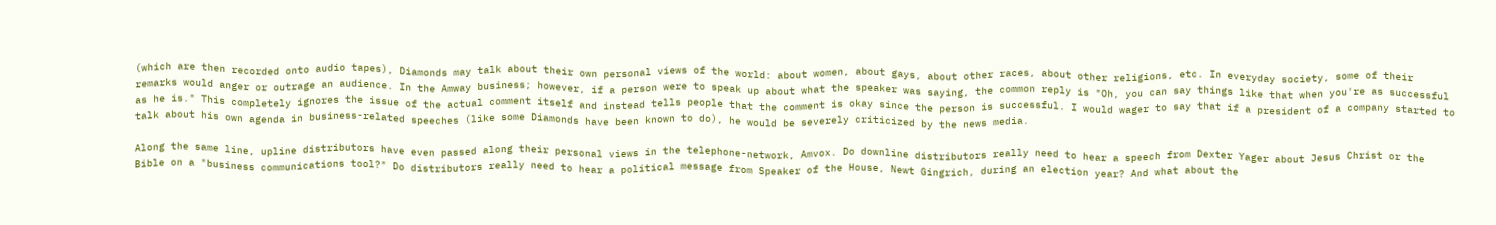(which are then recorded onto audio tapes), Diamonds may talk about their own personal views of the world: about women, about gays, about other races, about other religions, etc. In everyday society, some of their remarks would anger or outrage an audience. In the Amway business; however, if a person were to speak up about what the speaker was saying, the common reply is "Oh, you can say things like that when you're as successful as he is." This completely ignores the issue of the actual comment itself and instead tells people that the comment is okay since the person is successful. I would wager to say that if a president of a company started to talk about his own agenda in business-related speeches (like some Diamonds have been known to do), he would be severely criticized by the news media.

Along the same line, upline distributors have even passed along their personal views in the telephone-network, Amvox. Do downline distributors really need to hear a speech from Dexter Yager about Jesus Christ or the Bible on a "business communications tool?" Do distributors really need to hear a political message from Speaker of the House, Newt Gingrich, during an election year? And what about the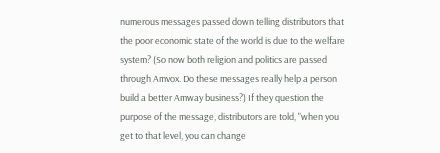numerous messages passed down telling distributors that the poor economic state of the world is due to the welfare system? (So now both religion and politics are passed through Amvox. Do these messages really help a person build a better Amway business?) If they question the purpose of the message, distributors are told, "when you get to that level, you can change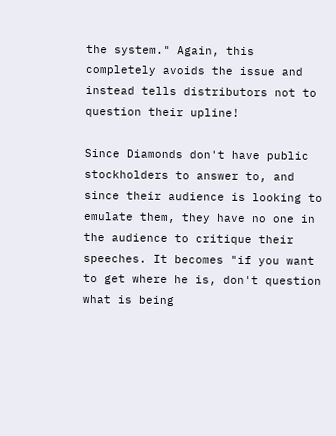the system." Again, this completely avoids the issue and instead tells distributors not to question their upline!

Since Diamonds don't have public stockholders to answer to, and since their audience is looking to emulate them, they have no one in the audience to critique their speeches. It becomes "if you want to get where he is, don't question what is being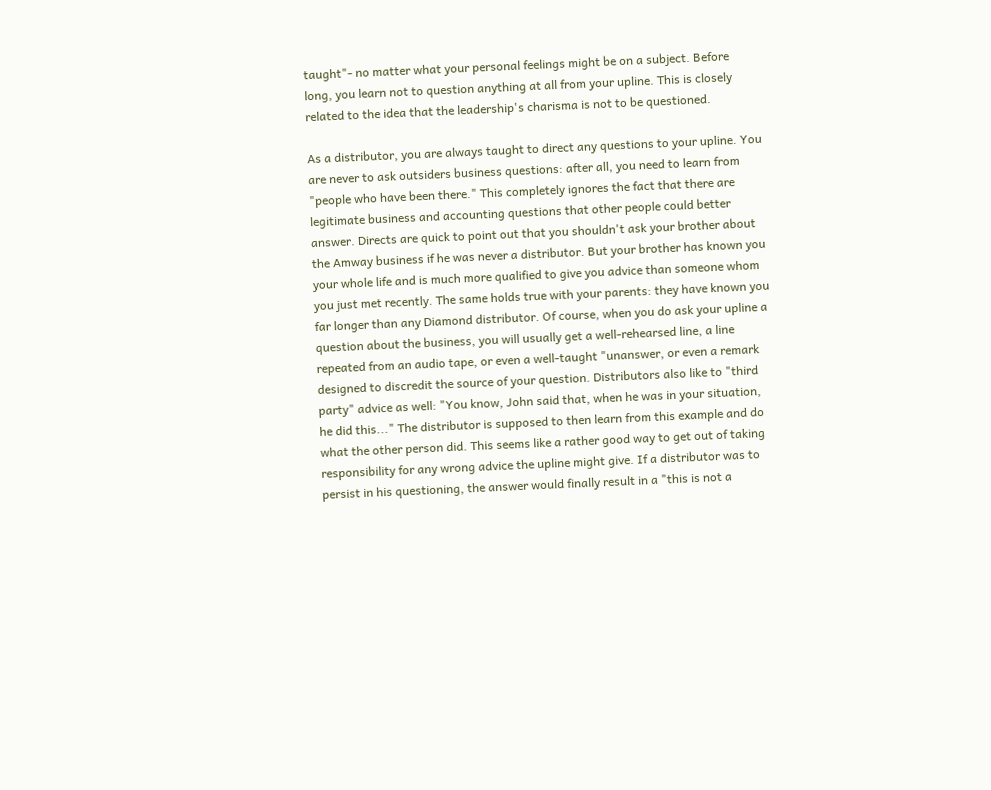taught"- no matter what your personal feelings might be on a subject. Before long, you learn not to question anything at all from your upline. This is closely related to the idea that the leadership's charisma is not to be questioned.

As a distributor, you are always taught to direct any questions to your upline. You are never to ask outsiders business questions: after all, you need to learn from "people who have been there." This completely ignores the fact that there are legitimate business and accounting questions that other people could better answer. Directs are quick to point out that you shouldn't ask your brother about the Amway business if he was never a distributor. But your brother has known you your whole life and is much more qualified to give you advice than someone whom you just met recently. The same holds true with your parents: they have known you far longer than any Diamond distributor. Of course, when you do ask your upline a question about the business, you will usually get a well-rehearsed line, a line repeated from an audio tape, or even a well-taught "unanswer, or even a remark designed to discredit the source of your question. Distributors also like to "third party" advice as well: "You know, John said that, when he was in your situation, he did this..." The distributor is supposed to then learn from this example and do what the other person did. This seems like a rather good way to get out of taking responsibility for any wrong advice the upline might give. If a distributor was to persist in his questioning, the answer would finally result in a "this is not a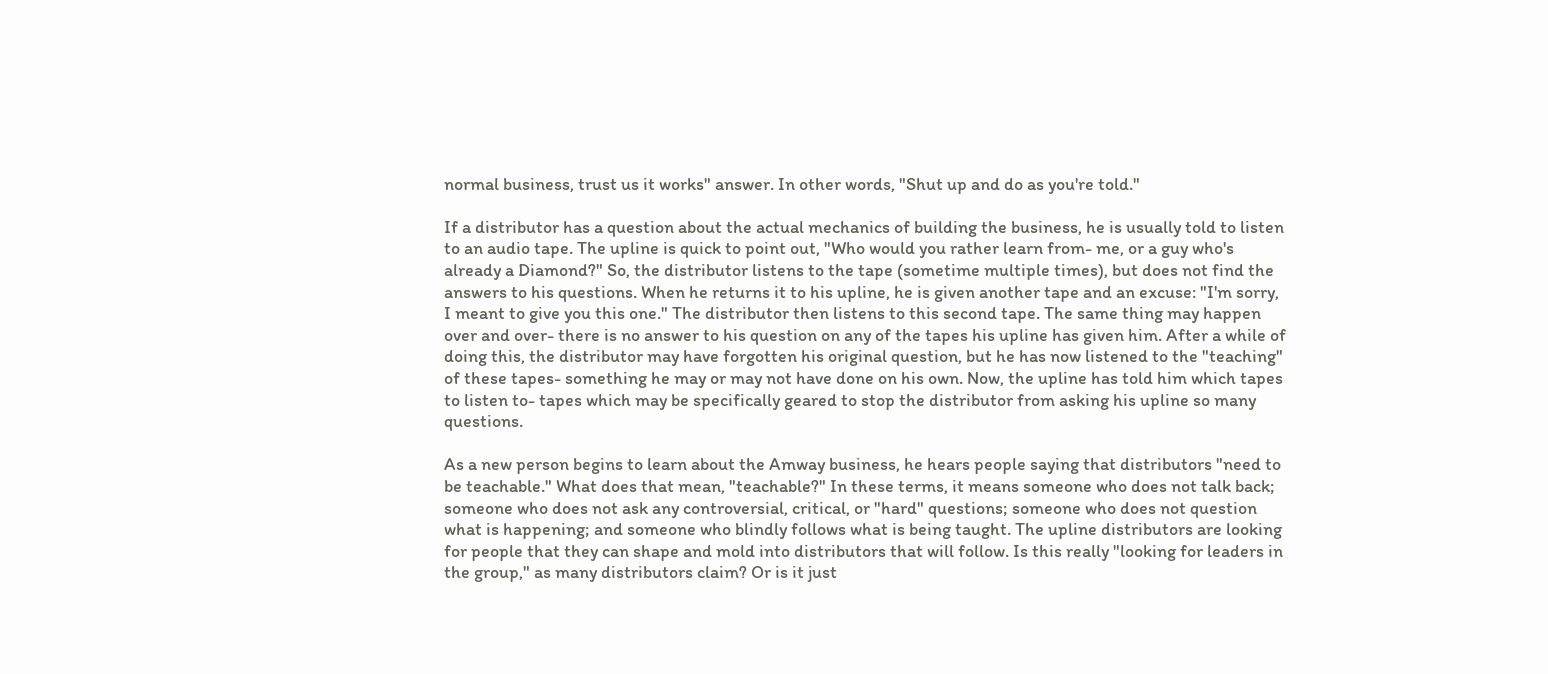normal business, trust us it works" answer. In other words, "Shut up and do as you're told."

If a distributor has a question about the actual mechanics of building the business, he is usually told to listen to an audio tape. The upline is quick to point out, "Who would you rather learn from- me, or a guy who's already a Diamond?" So, the distributor listens to the tape (sometime multiple times), but does not find the answers to his questions. When he returns it to his upline, he is given another tape and an excuse: "I'm sorry, I meant to give you this one." The distributor then listens to this second tape. The same thing may happen over and over- there is no answer to his question on any of the tapes his upline has given him. After a while of doing this, the distributor may have forgotten his original question, but he has now listened to the "teaching" of these tapes- something he may or may not have done on his own. Now, the upline has told him which tapes to listen to- tapes which may be specifically geared to stop the distributor from asking his upline so many questions.

As a new person begins to learn about the Amway business, he hears people saying that distributors "need to be teachable." What does that mean, "teachable?" In these terms, it means someone who does not talk back; someone who does not ask any controversial, critical, or "hard" questions; someone who does not question what is happening; and someone who blindly follows what is being taught. The upline distributors are looking for people that they can shape and mold into distributors that will follow. Is this really "looking for leaders in the group," as many distributors claim? Or is it just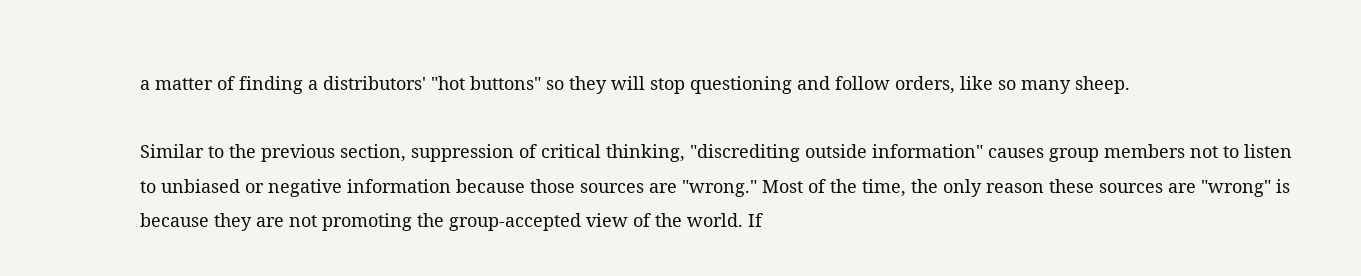a matter of finding a distributors' "hot buttons" so they will stop questioning and follow orders, like so many sheep.

Similar to the previous section, suppression of critical thinking, "discrediting outside information" causes group members not to listen to unbiased or negative information because those sources are "wrong." Most of the time, the only reason these sources are "wrong" is because they are not promoting the group-accepted view of the world. If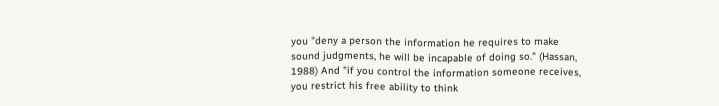you "deny a person the information he requires to make sound judgments, he will be incapable of doing so." (Hassan, 1988) And "if you control the information someone receives, you restrict his free ability to think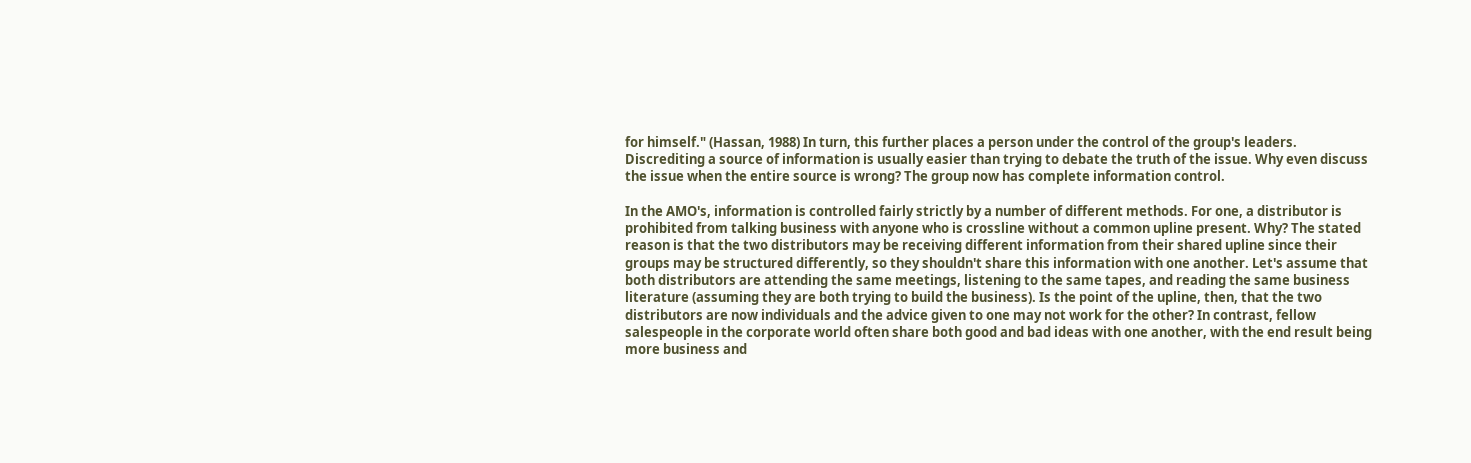for himself." (Hassan, 1988) In turn, this further places a person under the control of the group's leaders. Discrediting a source of information is usually easier than trying to debate the truth of the issue. Why even discuss the issue when the entire source is wrong? The group now has complete information control.

In the AMO's, information is controlled fairly strictly by a number of different methods. For one, a distributor is prohibited from talking business with anyone who is crossline without a common upline present. Why? The stated reason is that the two distributors may be receiving different information from their shared upline since their groups may be structured differently, so they shouldn't share this information with one another. Let's assume that both distributors are attending the same meetings, listening to the same tapes, and reading the same business literature (assuming they are both trying to build the business). Is the point of the upline, then, that the two distributors are now individuals and the advice given to one may not work for the other? In contrast, fellow salespeople in the corporate world often share both good and bad ideas with one another, with the end result being more business and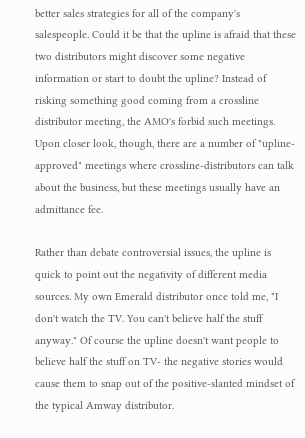better sales strategies for all of the company's salespeople. Could it be that the upline is afraid that these two distributors might discover some negative information or start to doubt the upline? Instead of risking something good coming from a crossline distributor meeting, the AMO's forbid such meetings. Upon closer look, though, there are a number of "upline-approved" meetings where crossline-distributors can talk about the business, but these meetings usually have an admittance fee.

Rather than debate controversial issues, the upline is quick to point out the negativity of different media sources. My own Emerald distributor once told me, "I don't watch the TV. You can't believe half the stuff anyway." Of course the upline doesn't want people to believe half the stuff on TV- the negative stories would cause them to snap out of the positive-slanted mindset of the typical Amway distributor.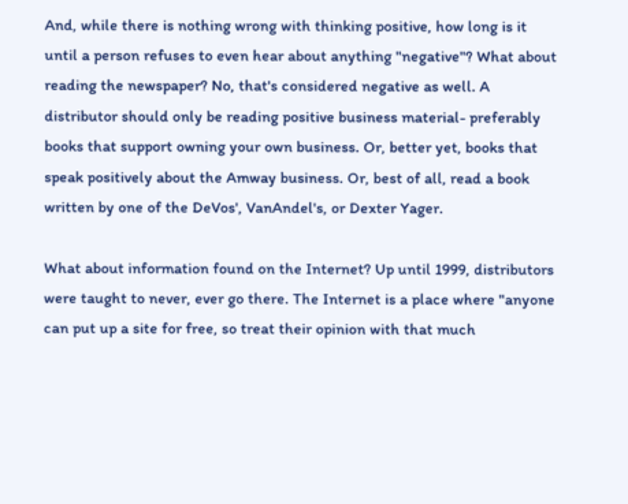And, while there is nothing wrong with thinking positive, how long is it until a person refuses to even hear about anything "negative"? What about reading the newspaper? No, that's considered negative as well. A distributor should only be reading positive business material- preferably books that support owning your own business. Or, better yet, books that speak positively about the Amway business. Or, best of all, read a book written by one of the DeVos', VanAndel's, or Dexter Yager.

What about information found on the Internet? Up until 1999, distributors were taught to never, ever go there. The Internet is a place where "anyone can put up a site for free, so treat their opinion with that much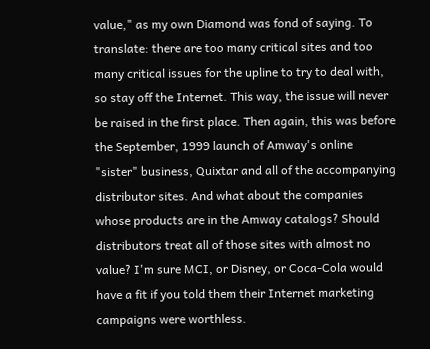value," as my own Diamond was fond of saying. To translate: there are too many critical sites and too many critical issues for the upline to try to deal with, so stay off the Internet. This way, the issue will never be raised in the first place. Then again, this was before the September, 1999 launch of Amway's online "sister" business, Quixtar and all of the accompanying distributor sites. And what about the companies whose products are in the Amway catalogs? Should distributors treat all of those sites with almost no value? I'm sure MCI, or Disney, or Coca-Cola would have a fit if you told them their Internet marketing campaigns were worthless.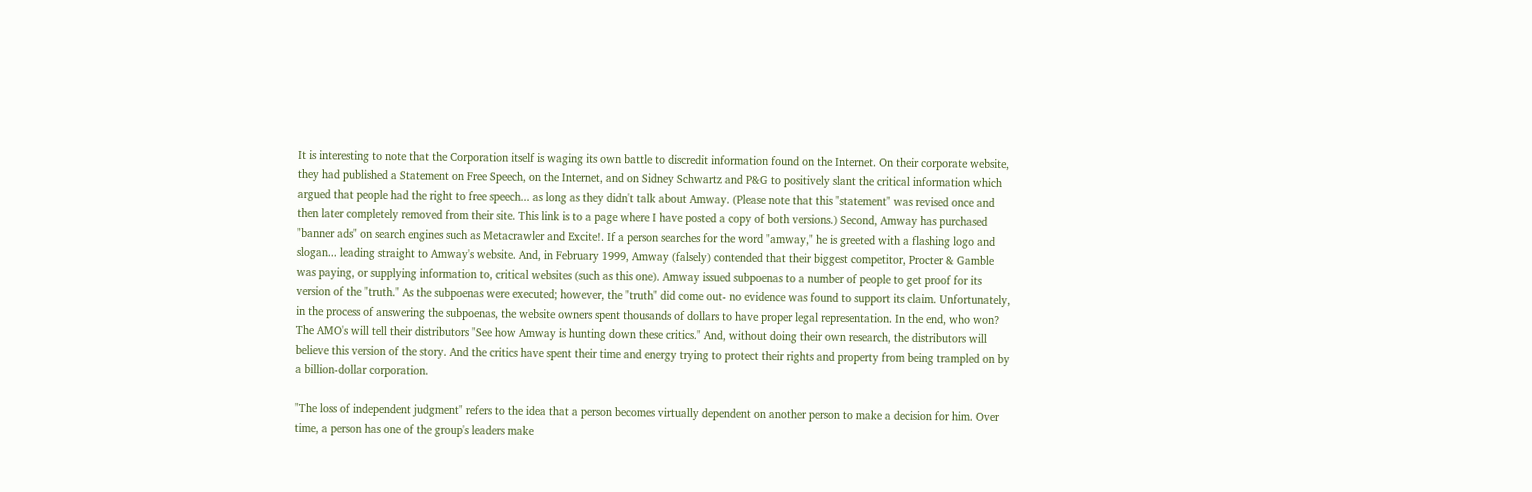It is interesting to note that the Corporation itself is waging its own battle to discredit information found on the Internet. On their corporate website, they had published a Statement on Free Speech, on the Internet, and on Sidney Schwartz and P&G to positively slant the critical information which argued that people had the right to free speech... as long as they didn't talk about Amway. (Please note that this "statement" was revised once and then later completely removed from their site. This link is to a page where I have posted a copy of both versions.) Second, Amway has purchased "banner ads" on search engines such as Metacrawler and Excite!. If a person searches for the word "amway," he is greeted with a flashing logo and slogan... leading straight to Amway's website. And, in February 1999, Amway (falsely) contended that their biggest competitor, Procter & Gamble was paying, or supplying information to, critical websites (such as this one). Amway issued subpoenas to a number of people to get proof for its version of the "truth." As the subpoenas were executed; however, the "truth" did come out- no evidence was found to support its claim. Unfortunately, in the process of answering the subpoenas, the website owners spent thousands of dollars to have proper legal representation. In the end, who won? The AMO's will tell their distributors "See how Amway is hunting down these critics." And, without doing their own research, the distributors will believe this version of the story. And the critics have spent their time and energy trying to protect their rights and property from being trampled on by a billion-dollar corporation.

"The loss of independent judgment" refers to the idea that a person becomes virtually dependent on another person to make a decision for him. Over time, a person has one of the group's leaders make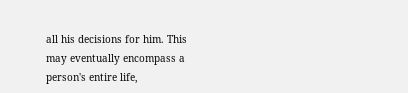all his decisions for him. This may eventually encompass a person's entire life,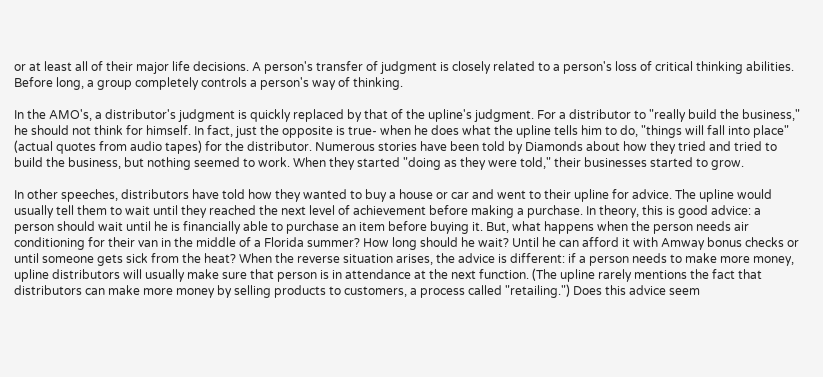or at least all of their major life decisions. A person's transfer of judgment is closely related to a person's loss of critical thinking abilities. Before long, a group completely controls a person's way of thinking.

In the AMO's, a distributor's judgment is quickly replaced by that of the upline's judgment. For a distributor to "really build the business," he should not think for himself. In fact, just the opposite is true- when he does what the upline tells him to do, "things will fall into place" (actual quotes from audio tapes) for the distributor. Numerous stories have been told by Diamonds about how they tried and tried to build the business, but nothing seemed to work. When they started "doing as they were told," their businesses started to grow.

In other speeches, distributors have told how they wanted to buy a house or car and went to their upline for advice. The upline would usually tell them to wait until they reached the next level of achievement before making a purchase. In theory, this is good advice: a person should wait until he is financially able to purchase an item before buying it. But, what happens when the person needs air conditioning for their van in the middle of a Florida summer? How long should he wait? Until he can afford it with Amway bonus checks or until someone gets sick from the heat? When the reverse situation arises, the advice is different: if a person needs to make more money, upline distributors will usually make sure that person is in attendance at the next function. (The upline rarely mentions the fact that distributors can make more money by selling products to customers, a process called "retailing.") Does this advice seem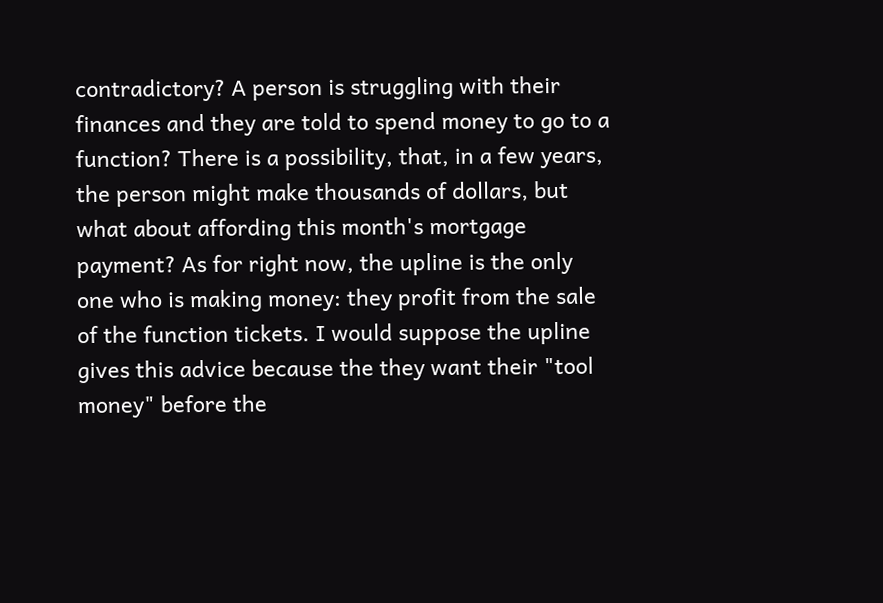contradictory? A person is struggling with their finances and they are told to spend money to go to a function? There is a possibility, that, in a few years, the person might make thousands of dollars, but what about affording this month's mortgage payment? As for right now, the upline is the only one who is making money: they profit from the sale of the function tickets. I would suppose the upline gives this advice because the they want their "tool money" before the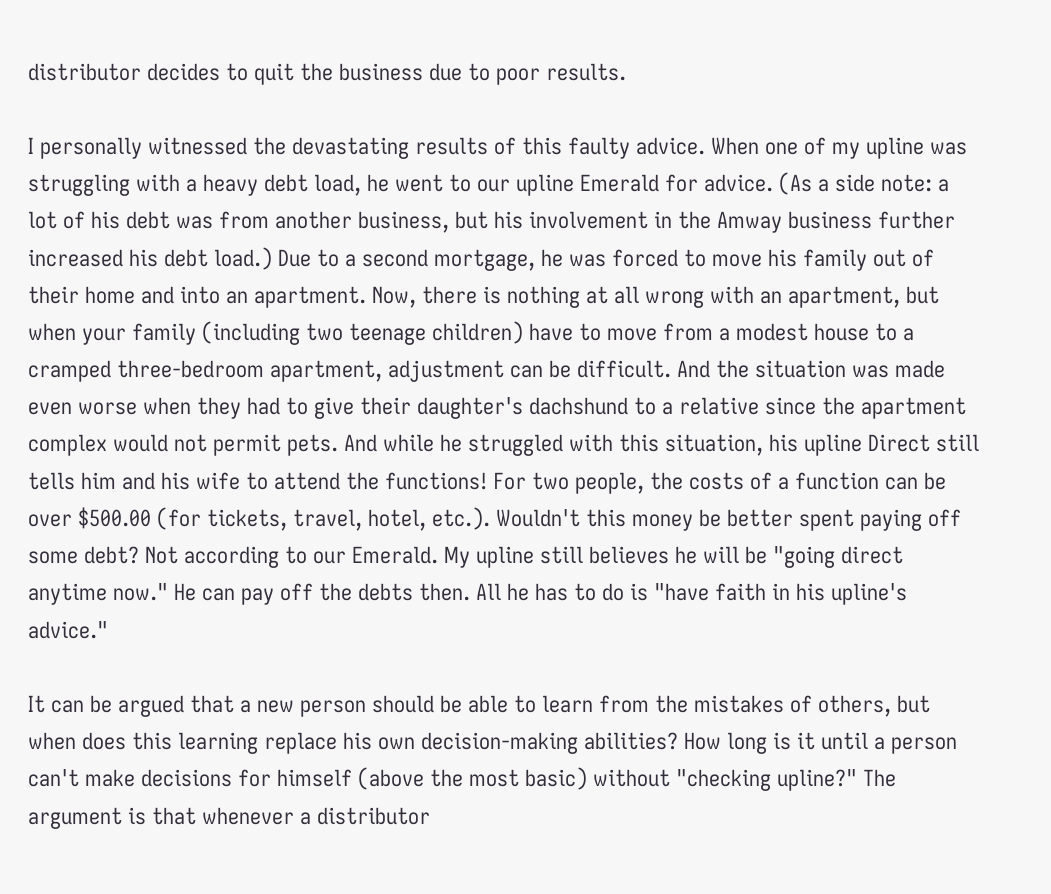distributor decides to quit the business due to poor results.

I personally witnessed the devastating results of this faulty advice. When one of my upline was struggling with a heavy debt load, he went to our upline Emerald for advice. (As a side note: a lot of his debt was from another business, but his involvement in the Amway business further increased his debt load.) Due to a second mortgage, he was forced to move his family out of their home and into an apartment. Now, there is nothing at all wrong with an apartment, but when your family (including two teenage children) have to move from a modest house to a cramped three-bedroom apartment, adjustment can be difficult. And the situation was made even worse when they had to give their daughter's dachshund to a relative since the apartment complex would not permit pets. And while he struggled with this situation, his upline Direct still tells him and his wife to attend the functions! For two people, the costs of a function can be over $500.00 (for tickets, travel, hotel, etc.). Wouldn't this money be better spent paying off some debt? Not according to our Emerald. My upline still believes he will be "going direct anytime now." He can pay off the debts then. All he has to do is "have faith in his upline's advice."

It can be argued that a new person should be able to learn from the mistakes of others, but when does this learning replace his own decision-making abilities? How long is it until a person can't make decisions for himself (above the most basic) without "checking upline?" The argument is that whenever a distributor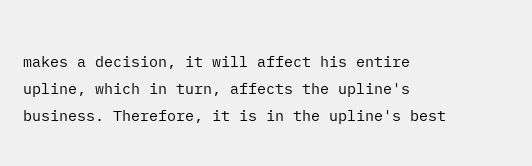makes a decision, it will affect his entire upline, which in turn, affects the upline's business. Therefore, it is in the upline's best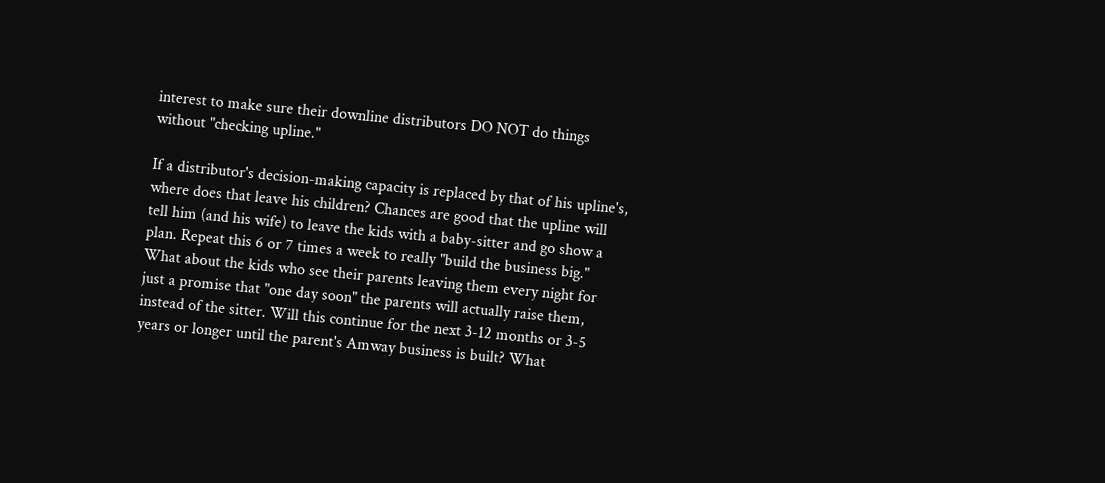interest to make sure their downline distributors DO NOT do things without "checking upline."

If a distributor's decision-making capacity is replaced by that of his upline's, where does that leave his children? Chances are good that the upline will tell him (and his wife) to leave the kids with a baby-sitter and go show a plan. Repeat this 6 or 7 times a week to really "build the business big." What about the kids who see their parents leaving them every night for just a promise that "one day soon" the parents will actually raise them, instead of the sitter. Will this continue for the next 3-12 months or 3-5 years or longer until the parent's Amway business is built? What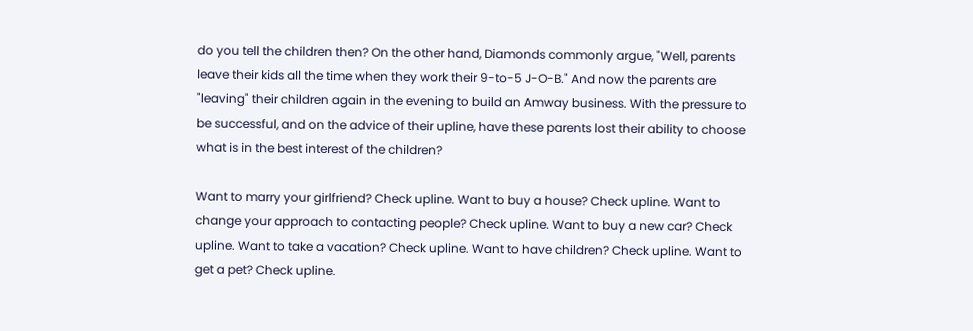do you tell the children then? On the other hand, Diamonds commonly argue, "Well, parents leave their kids all the time when they work their 9-to-5 J-O-B." And now the parents are "leaving" their children again in the evening to build an Amway business. With the pressure to be successful, and on the advice of their upline, have these parents lost their ability to choose what is in the best interest of the children?

Want to marry your girlfriend? Check upline. Want to buy a house? Check upline. Want to change your approach to contacting people? Check upline. Want to buy a new car? Check upline. Want to take a vacation? Check upline. Want to have children? Check upline. Want to get a pet? Check upline.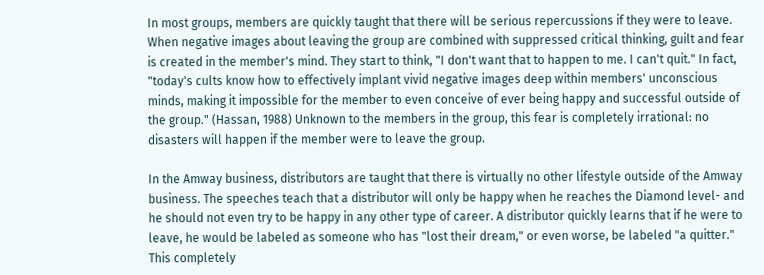In most groups, members are quickly taught that there will be serious repercussions if they were to leave. When negative images about leaving the group are combined with suppressed critical thinking, guilt and fear is created in the member's mind. They start to think, "I don't want that to happen to me. I can't quit." In fact, "today's cults know how to effectively implant vivid negative images deep within members' unconscious minds, making it impossible for the member to even conceive of ever being happy and successful outside of the group." (Hassan, 1988) Unknown to the members in the group, this fear is completely irrational: no disasters will happen if the member were to leave the group.

In the Amway business, distributors are taught that there is virtually no other lifestyle outside of the Amway business. The speeches teach that a distributor will only be happy when he reaches the Diamond level- and he should not even try to be happy in any other type of career. A distributor quickly learns that if he were to leave, he would be labeled as someone who has "lost their dream," or even worse, be labeled "a quitter." This completely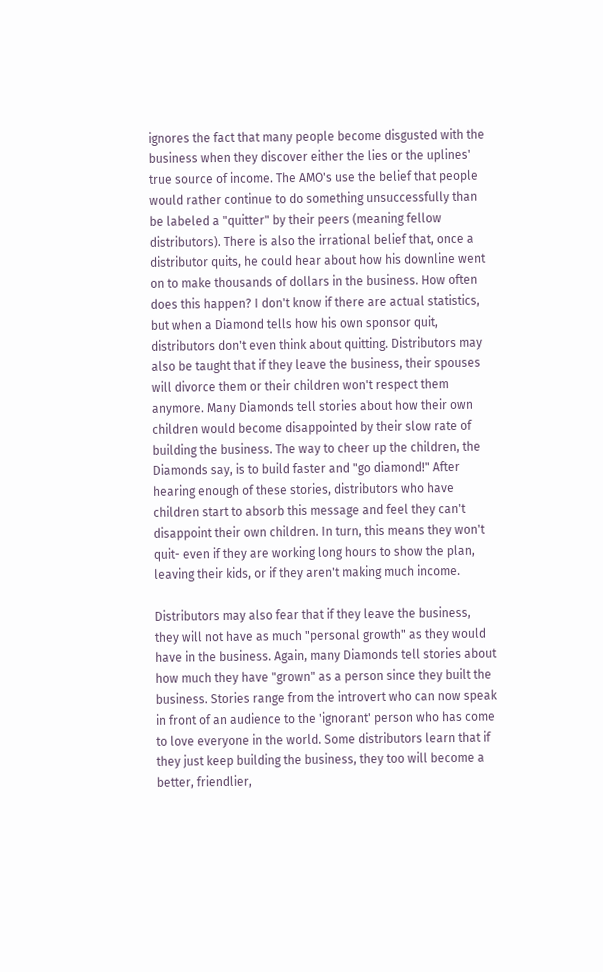ignores the fact that many people become disgusted with the business when they discover either the lies or the uplines' true source of income. The AMO's use the belief that people would rather continue to do something unsuccessfully than be labeled a "quitter" by their peers (meaning fellow distributors). There is also the irrational belief that, once a distributor quits, he could hear about how his downline went on to make thousands of dollars in the business. How often does this happen? I don't know if there are actual statistics, but when a Diamond tells how his own sponsor quit, distributors don't even think about quitting. Distributors may also be taught that if they leave the business, their spouses will divorce them or their children won't respect them anymore. Many Diamonds tell stories about how their own children would become disappointed by their slow rate of building the business. The way to cheer up the children, the Diamonds say, is to build faster and "go diamond!" After hearing enough of these stories, distributors who have children start to absorb this message and feel they can't disappoint their own children. In turn, this means they won't quit- even if they are working long hours to show the plan, leaving their kids, or if they aren't making much income.

Distributors may also fear that if they leave the business, they will not have as much "personal growth" as they would have in the business. Again, many Diamonds tell stories about how much they have "grown" as a person since they built the business. Stories range from the introvert who can now speak in front of an audience to the 'ignorant' person who has come to love everyone in the world. Some distributors learn that if they just keep building the business, they too will become a better, friendlier,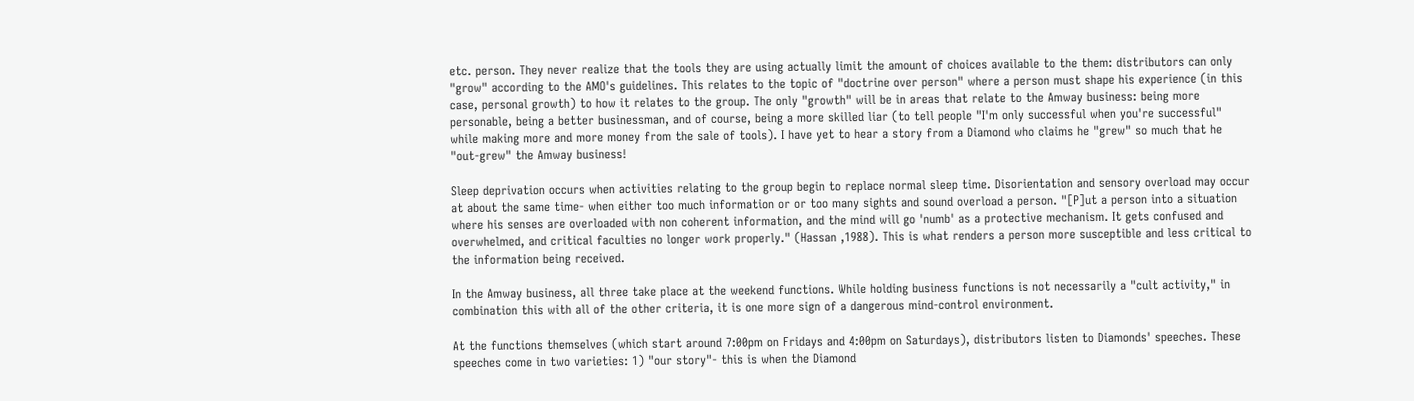etc. person. They never realize that the tools they are using actually limit the amount of choices available to the them: distributors can only "grow" according to the AMO's guidelines. This relates to the topic of "doctrine over person" where a person must shape his experience (in this case, personal growth) to how it relates to the group. The only "growth" will be in areas that relate to the Amway business: being more personable, being a better businessman, and of course, being a more skilled liar (to tell people "I'm only successful when you're successful" while making more and more money from the sale of tools). I have yet to hear a story from a Diamond who claims he "grew" so much that he "out-grew" the Amway business!

Sleep deprivation occurs when activities relating to the group begin to replace normal sleep time. Disorientation and sensory overload may occur at about the same time- when either too much information or or too many sights and sound overload a person. "[P]ut a person into a situation where his senses are overloaded with non coherent information, and the mind will go 'numb' as a protective mechanism. It gets confused and overwhelmed, and critical faculties no longer work properly." (Hassan ,1988). This is what renders a person more susceptible and less critical to the information being received.

In the Amway business, all three take place at the weekend functions. While holding business functions is not necessarily a "cult activity," in combination this with all of the other criteria, it is one more sign of a dangerous mind-control environment.

At the functions themselves (which start around 7:00pm on Fridays and 4:00pm on Saturdays), distributors listen to Diamonds' speeches. These speeches come in two varieties: 1) "our story"- this is when the Diamond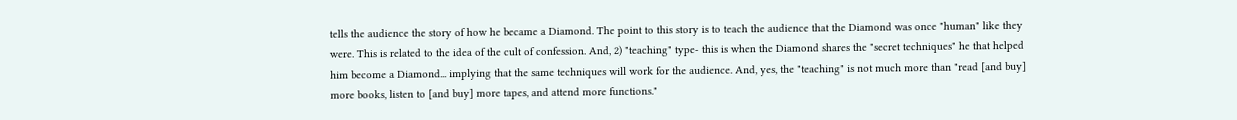tells the audience the story of how he became a Diamond. The point to this story is to teach the audience that the Diamond was once "human" like they were. This is related to the idea of the cult of confession. And, 2) "teaching" type- this is when the Diamond shares the "secret techniques" he that helped him become a Diamond... implying that the same techniques will work for the audience. And, yes, the "teaching" is not much more than "read [and buy] more books, listen to [and buy] more tapes, and attend more functions."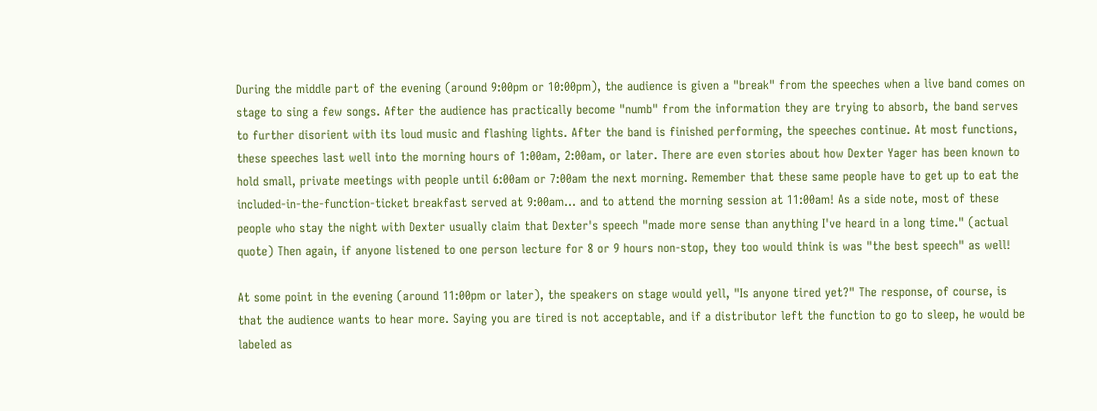During the middle part of the evening (around 9:00pm or 10:00pm), the audience is given a "break" from the speeches when a live band comes on stage to sing a few songs. After the audience has practically become "numb" from the information they are trying to absorb, the band serves to further disorient with its loud music and flashing lights. After the band is finished performing, the speeches continue. At most functions, these speeches last well into the morning hours of 1:00am, 2:00am, or later. There are even stories about how Dexter Yager has been known to hold small, private meetings with people until 6:00am or 7:00am the next morning. Remember that these same people have to get up to eat the included-in-the-function-ticket breakfast served at 9:00am... and to attend the morning session at 11:00am! As a side note, most of these people who stay the night with Dexter usually claim that Dexter's speech "made more sense than anything I've heard in a long time." (actual quote) Then again, if anyone listened to one person lecture for 8 or 9 hours non-stop, they too would think is was "the best speech" as well!

At some point in the evening (around 11:00pm or later), the speakers on stage would yell, "Is anyone tired yet?" The response, of course, is that the audience wants to hear more. Saying you are tired is not acceptable, and if a distributor left the function to go to sleep, he would be labeled as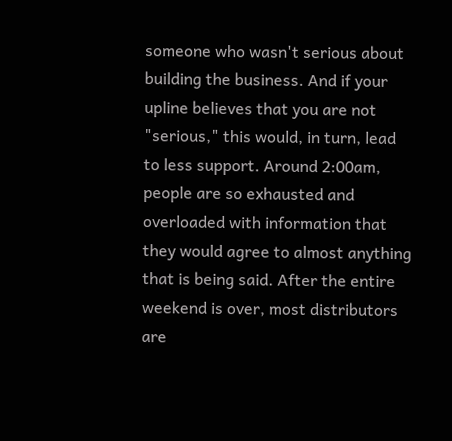someone who wasn't serious about building the business. And if your upline believes that you are not "serious," this would, in turn, lead to less support. Around 2:00am, people are so exhausted and overloaded with information that they would agree to almost anything that is being said. After the entire weekend is over, most distributors are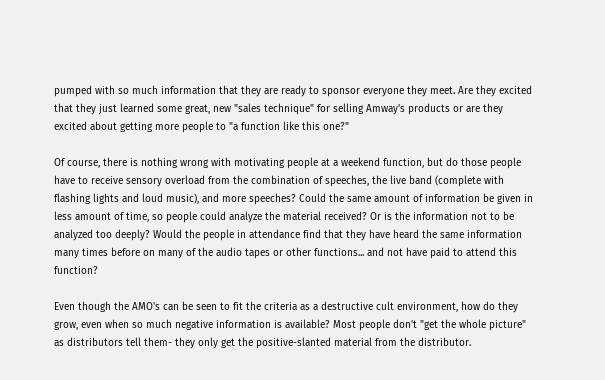pumped with so much information that they are ready to sponsor everyone they meet. Are they excited that they just learned some great, new "sales technique" for selling Amway's products or are they excited about getting more people to "a function like this one?"

Of course, there is nothing wrong with motivating people at a weekend function, but do those people have to receive sensory overload from the combination of speeches, the live band (complete with flashing lights and loud music), and more speeches? Could the same amount of information be given in less amount of time, so people could analyze the material received? Or is the information not to be analyzed too deeply? Would the people in attendance find that they have heard the same information many times before on many of the audio tapes or other functions... and not have paid to attend this function?

Even though the AMO's can be seen to fit the criteria as a destructive cult environment, how do they grow, even when so much negative information is available? Most people don't "get the whole picture" as distributors tell them- they only get the positive-slanted material from the distributor.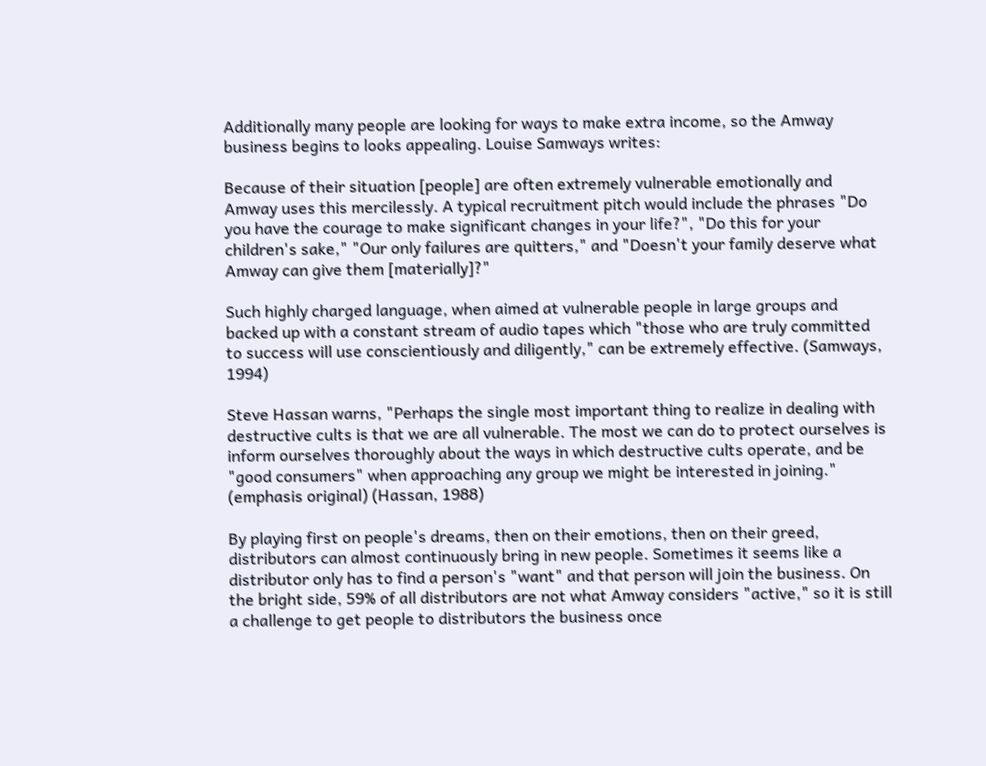Additionally many people are looking for ways to make extra income, so the Amway business begins to looks appealing. Louise Samways writes:

Because of their situation [people] are often extremely vulnerable emotionally and Amway uses this mercilessly. A typical recruitment pitch would include the phrases "Do you have the courage to make significant changes in your life?", "Do this for your children's sake," "Our only failures are quitters," and "Doesn't your family deserve what Amway can give them [materially]?"

Such highly charged language, when aimed at vulnerable people in large groups and backed up with a constant stream of audio tapes which "those who are truly committed to success will use conscientiously and diligently," can be extremely effective. (Samways, 1994)

Steve Hassan warns, "Perhaps the single most important thing to realize in dealing with destructive cults is that we are all vulnerable. The most we can do to protect ourselves is inform ourselves thoroughly about the ways in which destructive cults operate, and be "good consumers" when approaching any group we might be interested in joining." (emphasis original) (Hassan, 1988)

By playing first on people's dreams, then on their emotions, then on their greed, distributors can almost continuously bring in new people. Sometimes it seems like a distributor only has to find a person's "want" and that person will join the business. On the bright side, 59% of all distributors are not what Amway considers "active," so it is still a challenge to get people to distributors the business once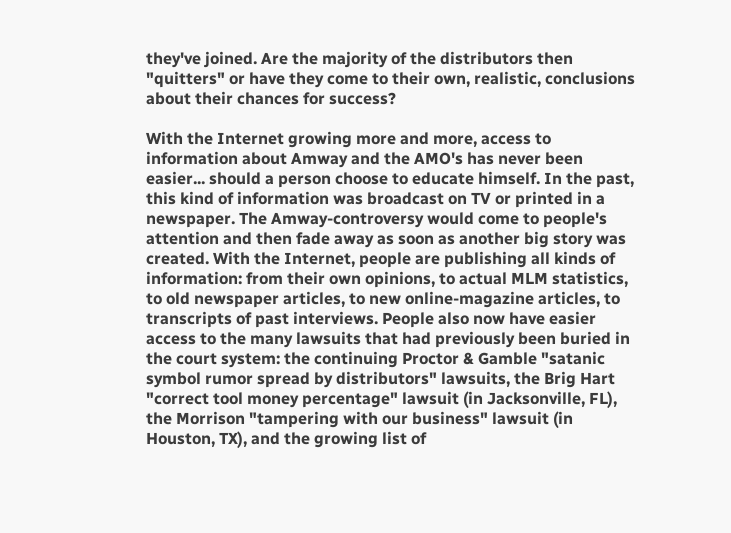they've joined. Are the majority of the distributors then "quitters" or have they come to their own, realistic, conclusions about their chances for success?

With the Internet growing more and more, access to information about Amway and the AMO's has never been easier... should a person choose to educate himself. In the past, this kind of information was broadcast on TV or printed in a newspaper. The Amway-controversy would come to people's attention and then fade away as soon as another big story was created. With the Internet, people are publishing all kinds of information: from their own opinions, to actual MLM statistics, to old newspaper articles, to new online-magazine articles, to transcripts of past interviews. People also now have easier access to the many lawsuits that had previously been buried in the court system: the continuing Proctor & Gamble "satanic symbol rumor spread by distributors" lawsuits, the Brig Hart "correct tool money percentage" lawsuit (in Jacksonville, FL), the Morrison "tampering with our business" lawsuit (in Houston, TX), and the growing list of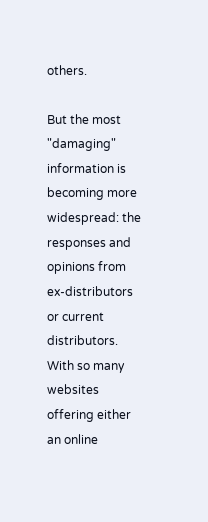others.

But the most "damaging" information is becoming more widespread: the responses and opinions from ex-distributors or current distributors. With so many websites offering either an online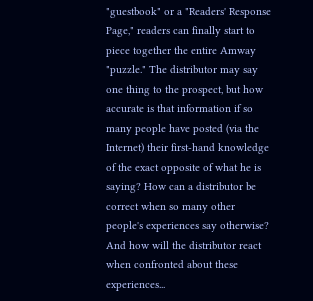"guestbook" or a "Readers' Response Page," readers can finally start to piece together the entire Amway "puzzle." The distributor may say one thing to the prospect, but how accurate is that information if so many people have posted (via the Internet) their first-hand knowledge of the exact opposite of what he is saying? How can a distributor be correct when so many other people's experiences say otherwise? And how will the distributor react when confronted about these experiences...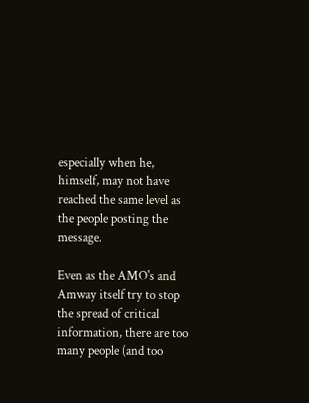especially when he, himself, may not have reached the same level as the people posting the message.

Even as the AMO's and Amway itself try to stop the spread of critical information, there are too many people (and too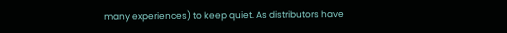many experiences) to keep quiet. As distributors have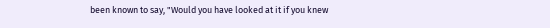been known to say, "Would you have looked at it if you knew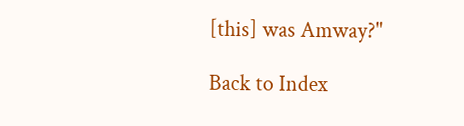[this] was Amway?"

Back to Index